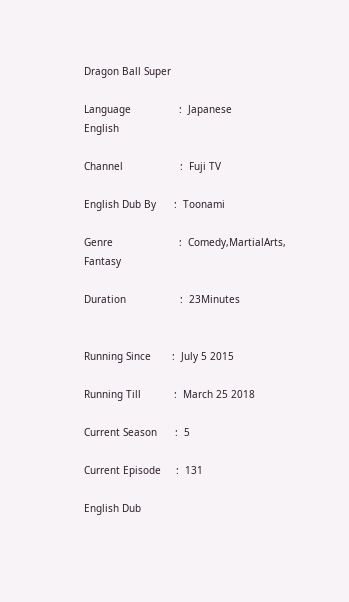Dragon Ball Super

Language                :  Japanese                                      English

Channel                   :  Fuji TV

English Dub By      :  Toonami

Genre                      :  Comedy,MartialArts,                                     Fantasy

Duration                  :  23Minutes


Running Since       :  July 5 2015

Running Till           :  March 25 2018

Current Season      :  5

Current Episode     :  131

English Dub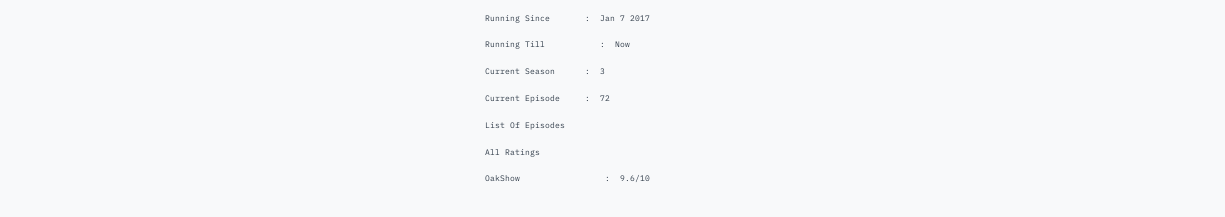Running Since       :  Jan 7 2017

Running Till           :  Now

Current Season      :  3

Current Episode     :  72

List Of Episodes

All Ratings

OakShow                 :  9.6/10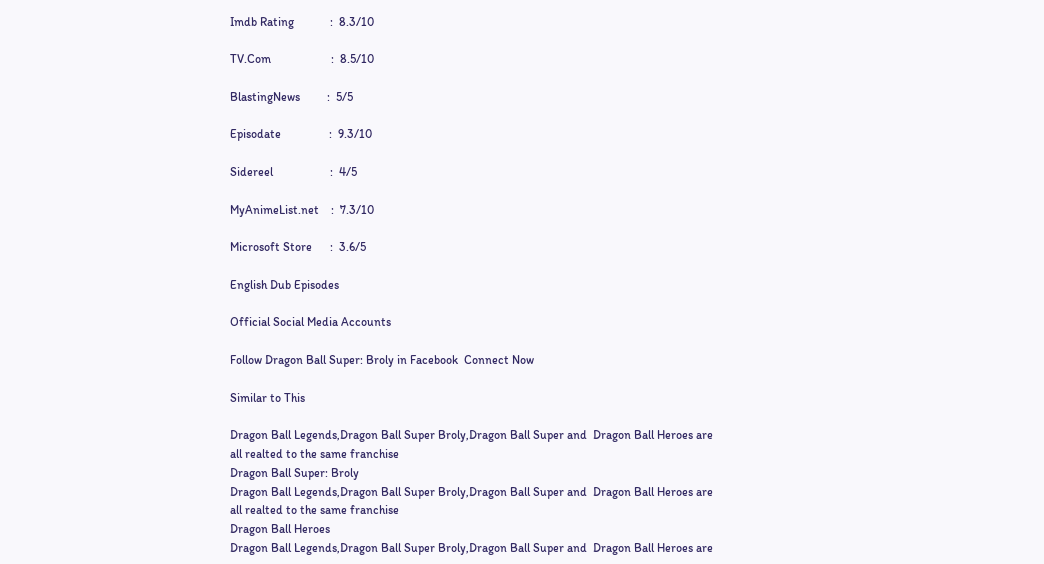Imdb Rating            :  8.3/10

TV.Com                    :  8.5/10

BlastingNews         :  5/5

Episodate                :  9.3/10

Sidereel                   :  4/5

MyAnimeList.net    :  7.3/10

Microsoft Store      :  3.6/5

English Dub Episodes

Official Social Media Accounts

Follow Dragon Ball Super: Broly in Facebook  Connect Now

Similar to This

Dragon Ball Legends,Dragon Ball Super Broly,Dragon Ball Super and  Dragon Ball Heroes are all realted to the same franchise
Dragon Ball Super: Broly
Dragon Ball Legends,Dragon Ball Super Broly,Dragon Ball Super and  Dragon Ball Heroes are all realted to the same franchise
Dragon Ball Heroes
Dragon Ball Legends,Dragon Ball Super Broly,Dragon Ball Super and  Dragon Ball Heroes are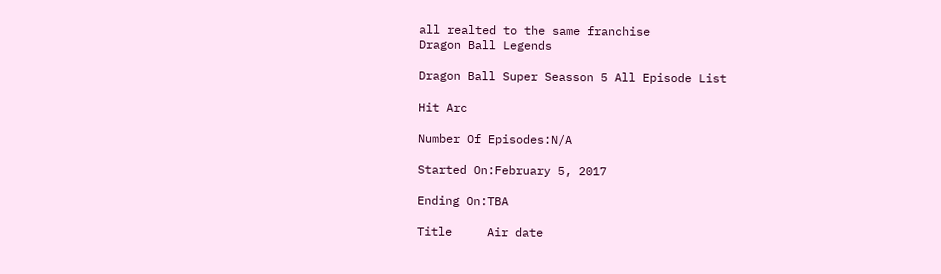all realted to the same franchise
Dragon Ball Legends

Dragon Ball Super Seasson 5 All Episode List

Hit Arc

Number Of Episodes:N/A

Started On:February 5, 2017

Ending On:TBA

Title     Air date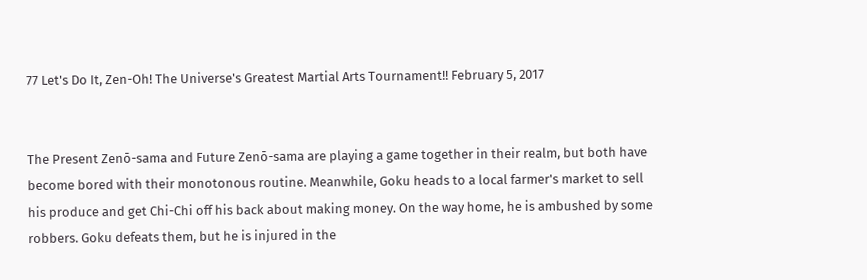77 Let's Do It, Zen-Oh! The Universe's Greatest Martial Arts Tournament!! February 5, 2017


The Present Zenō-sama and Future Zenō-sama are playing a game together in their realm, but both have become bored with their monotonous routine. Meanwhile, Goku heads to a local farmer's market to sell his produce and get Chi-Chi off his back about making money. On the way home, he is ambushed by some robbers. Goku defeats them, but he is injured in the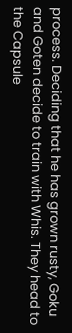process. Deciding that he has grown rusty, Goku and Goten decide to train with Whis. They head to the Capsule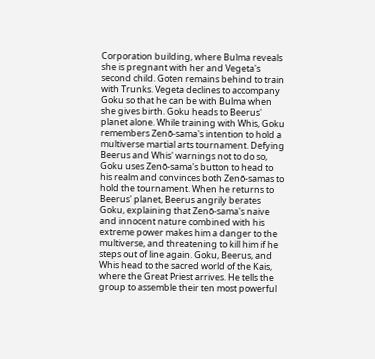Corporation building, where Bulma reveals she is pregnant with her and Vegeta's second child. Goten remains behind to train with Trunks. Vegeta declines to accompany Goku so that he can be with Bulma when she gives birth. Goku heads to Beerus' planet alone. While training with Whis, Goku remembers Zenō-sama's intention to hold a multiverse martial arts tournament. Defying Beerus and Whis' warnings not to do so, Goku uses Zenō-sama's button to head to his realm and convinces both Zenō-samas to hold the tournament. When he returns to Beerus' planet, Beerus angrily berates Goku, explaining that Zenō-sama's naive and innocent nature combined with his extreme power makes him a danger to the multiverse, and threatening to kill him if he steps out of line again. Goku, Beerus, and Whis head to the sacred world of the Kais, where the Great Priest arrives. He tells the group to assemble their ten most powerful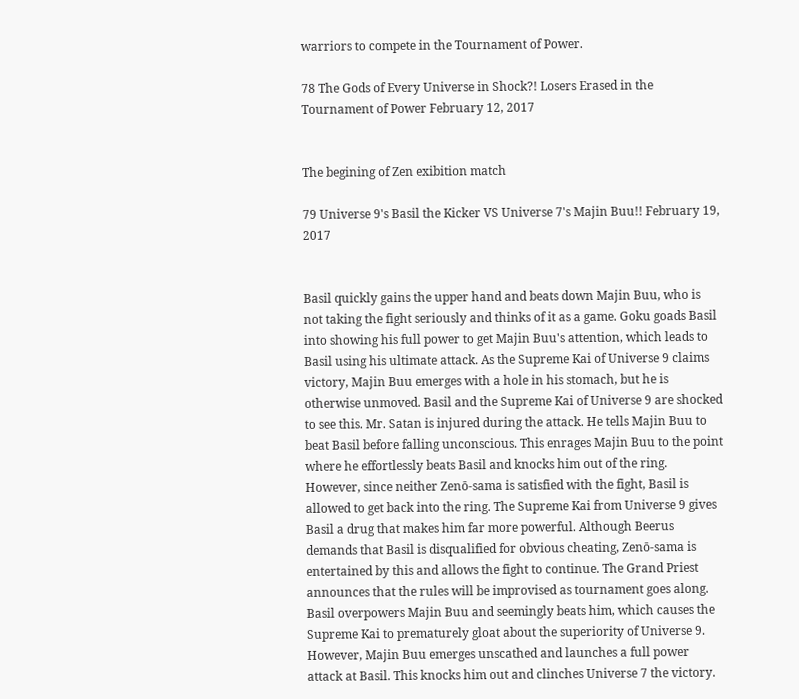warriors to compete in the Tournament of Power.

78 The Gods of Every Universe in Shock?! Losers Erased in the Tournament of Power February 12, 2017


The begining of Zen exibition match

79 Universe 9's Basil the Kicker VS Universe 7's Majin Buu!! February 19, 2017


Basil quickly gains the upper hand and beats down Majin Buu, who is not taking the fight seriously and thinks of it as a game. Goku goads Basil into showing his full power to get Majin Buu's attention, which leads to Basil using his ultimate attack. As the Supreme Kai of Universe 9 claims victory, Majin Buu emerges with a hole in his stomach, but he is otherwise unmoved. Basil and the Supreme Kai of Universe 9 are shocked to see this. Mr. Satan is injured during the attack. He tells Majin Buu to beat Basil before falling unconscious. This enrages Majin Buu to the point where he effortlessly beats Basil and knocks him out of the ring. However, since neither Zenō-sama is satisfied with the fight, Basil is allowed to get back into the ring. The Supreme Kai from Universe 9 gives Basil a drug that makes him far more powerful. Although Beerus demands that Basil is disqualified for obvious cheating, Zenō-sama is entertained by this and allows the fight to continue. The Grand Priest announces that the rules will be improvised as tournament goes along. Basil overpowers Majin Buu and seemingly beats him, which causes the Supreme Kai to prematurely gloat about the superiority of Universe 9. However, Majin Buu emerges unscathed and launches a full power attack at Basil. This knocks him out and clinches Universe 7 the victory.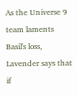As the Universe 9 team laments Basil's loss, Lavender says that if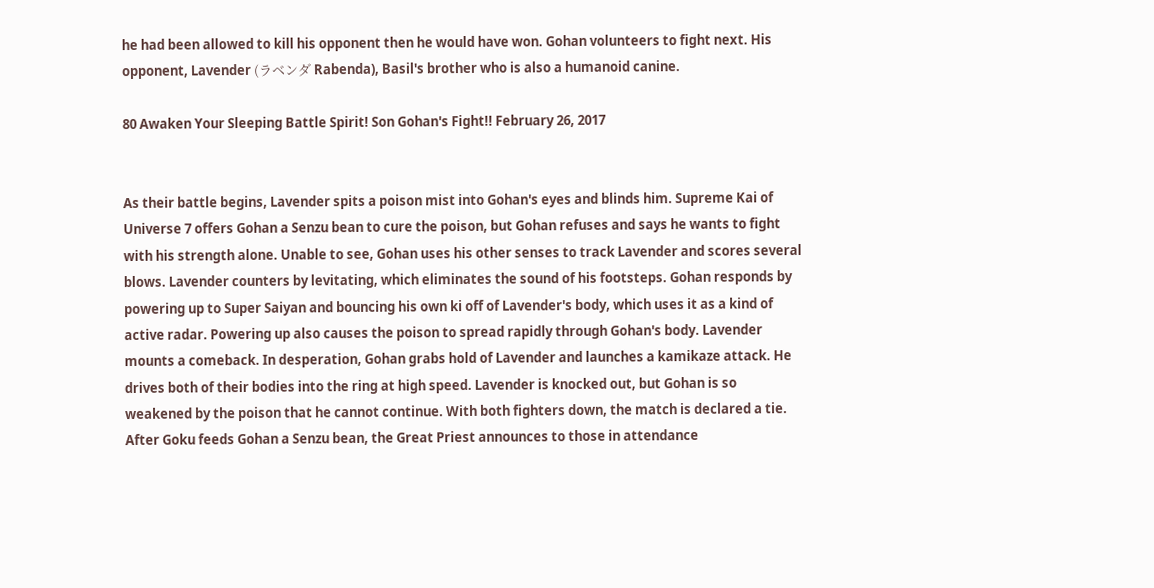he had been allowed to kill his opponent then he would have won. Gohan volunteers to fight next. His opponent, Lavender (ラベンダ Rabenda), Basil's brother who is also a humanoid canine.

80 Awaken Your Sleeping Battle Spirit! Son Gohan's Fight!! February 26, 2017


As their battle begins, Lavender spits a poison mist into Gohan's eyes and blinds him. Supreme Kai of Universe 7 offers Gohan a Senzu bean to cure the poison, but Gohan refuses and says he wants to fight with his strength alone. Unable to see, Gohan uses his other senses to track Lavender and scores several blows. Lavender counters by levitating, which eliminates the sound of his footsteps. Gohan responds by powering up to Super Saiyan and bouncing his own ki off of Lavender's body, which uses it as a kind of active radar. Powering up also causes the poison to spread rapidly through Gohan's body. Lavender mounts a comeback. In desperation, Gohan grabs hold of Lavender and launches a kamikaze attack. He drives both of their bodies into the ring at high speed. Lavender is knocked out, but Gohan is so weakened by the poison that he cannot continue. With both fighters down, the match is declared a tie. After Goku feeds Gohan a Senzu bean, the Great Priest announces to those in attendance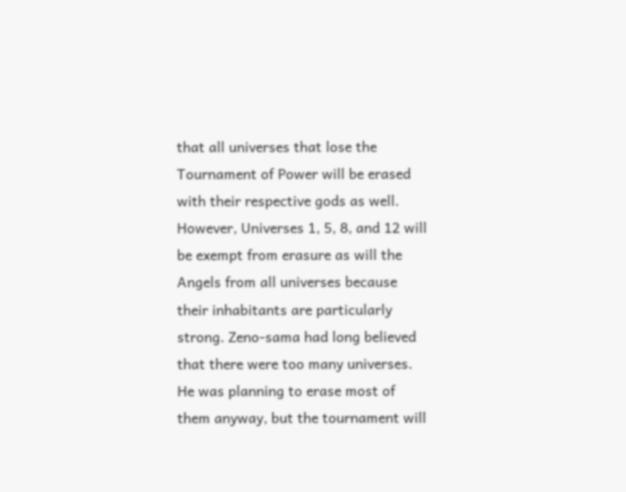that all universes that lose the Tournament of Power will be erased with their respective gods as well. However, Universes 1, 5, 8, and 12 will be exempt from erasure as will the Angels from all universes because their inhabitants are particularly strong. Zeno-sama had long believed that there were too many universes. He was planning to erase most of them anyway, but the tournament will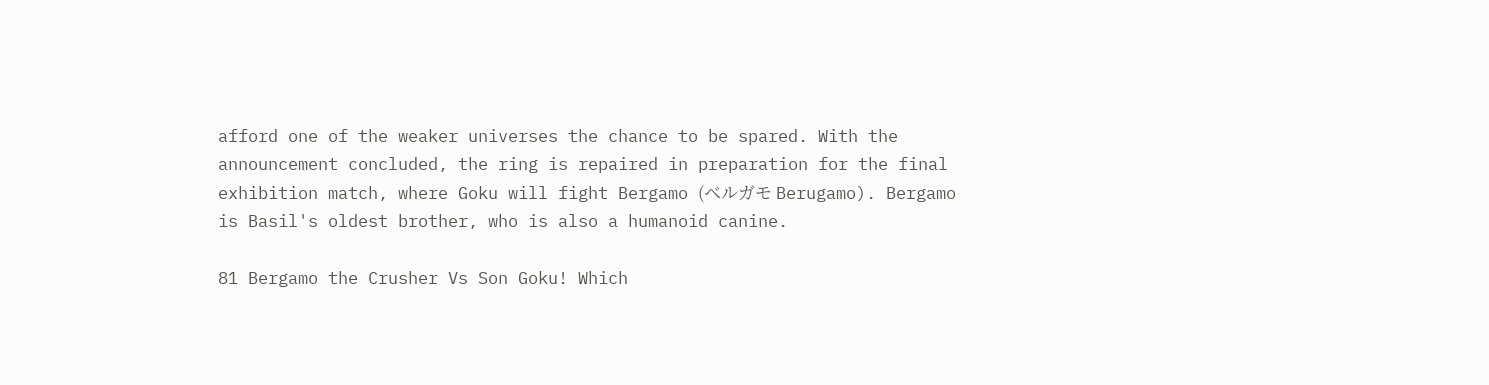afford one of the weaker universes the chance to be spared. With the announcement concluded, the ring is repaired in preparation for the final exhibition match, where Goku will fight Bergamo (ベルガモ Berugamo). Bergamo is Basil's oldest brother, who is also a humanoid canine.

81 Bergamo the Crusher Vs Son Goku! Which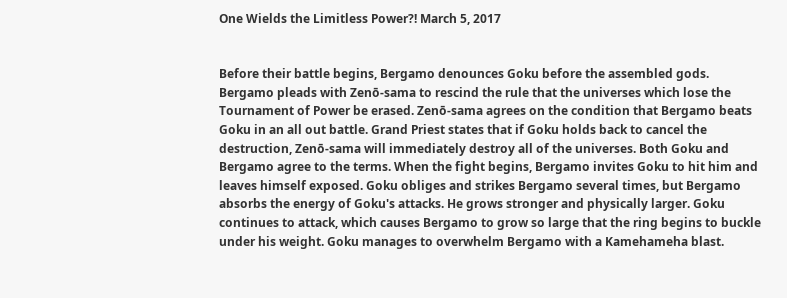One Wields the Limitless Power?! March 5, 2017


Before their battle begins, Bergamo denounces Goku before the assembled gods. Bergamo pleads with Zenō-sama to rescind the rule that the universes which lose the Tournament of Power be erased. Zenō-sama agrees on the condition that Bergamo beats Goku in an all out battle. Grand Priest states that if Goku holds back to cancel the destruction, Zenō-sama will immediately destroy all of the universes. Both Goku and Bergamo agree to the terms. When the fight begins, Bergamo invites Goku to hit him and leaves himself exposed. Goku obliges and strikes Bergamo several times, but Bergamo absorbs the energy of Goku's attacks. He grows stronger and physically larger. Goku continues to attack, which causes Bergamo to grow so large that the ring begins to buckle under his weight. Goku manages to overwhelm Bergamo with a Kamehameha blast.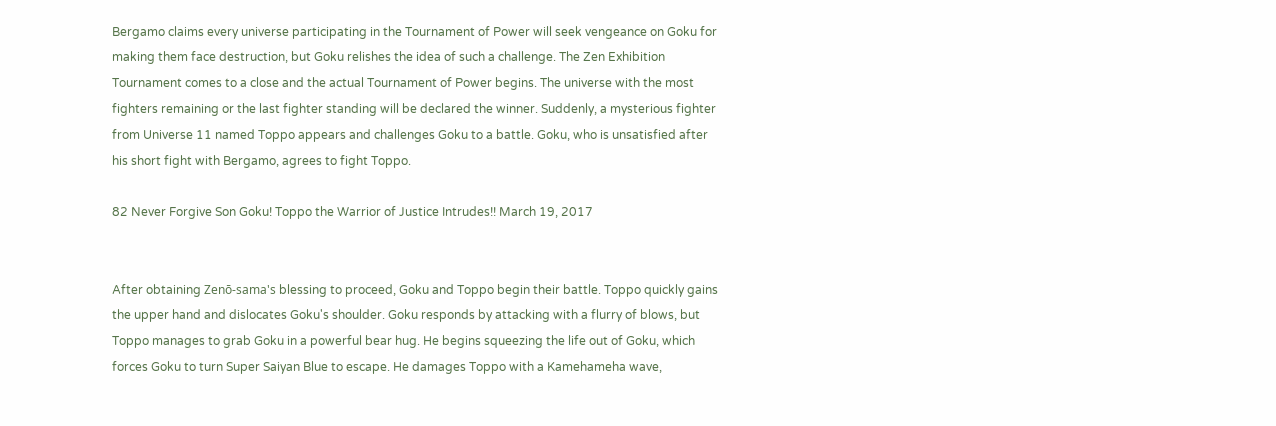Bergamo claims every universe participating in the Tournament of Power will seek vengeance on Goku for making them face destruction, but Goku relishes the idea of such a challenge. The Zen Exhibition Tournament comes to a close and the actual Tournament of Power begins. The universe with the most fighters remaining or the last fighter standing will be declared the winner. Suddenly, a mysterious fighter from Universe 11 named Toppo appears and challenges Goku to a battle. Goku, who is unsatisfied after his short fight with Bergamo, agrees to fight Toppo.

82 Never Forgive Son Goku! Toppo the Warrior of Justice Intrudes!! March 19, 2017


After obtaining Zenō-sama's blessing to proceed, Goku and Toppo begin their battle. Toppo quickly gains the upper hand and dislocates Goku's shoulder. Goku responds by attacking with a flurry of blows, but Toppo manages to grab Goku in a powerful bear hug. He begins squeezing the life out of Goku, which forces Goku to turn Super Saiyan Blue to escape. He damages Toppo with a Kamehameha wave,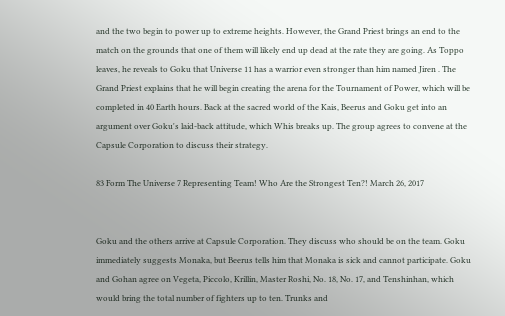and the two begin to power up to extreme heights. However, the Grand Priest brings an end to the match on the grounds that one of them will likely end up dead at the rate they are going. As Toppo leaves, he reveals to Goku that Universe 11 has a warrior even stronger than him named Jiren . The Grand Priest explains that he will begin creating the arena for the Tournament of Power, which will be completed in 40 Earth hours. Back at the sacred world of the Kais, Beerus and Goku get into an argument over Goku's laid-back attitude, which Whis breaks up. The group agrees to convene at the Capsule Corporation to discuss their strategy.

83 Form The Universe 7 Representing Team! Who Are the Strongest Ten?! March 26, 2017


Goku and the others arrive at Capsule Corporation. They discuss who should be on the team. Goku immediately suggests Monaka, but Beerus tells him that Monaka is sick and cannot participate. Goku and Gohan agree on Vegeta, Piccolo, Krillin, Master Roshi, No. 18, No. 17, and Tenshinhan, which would bring the total number of fighters up to ten. Trunks and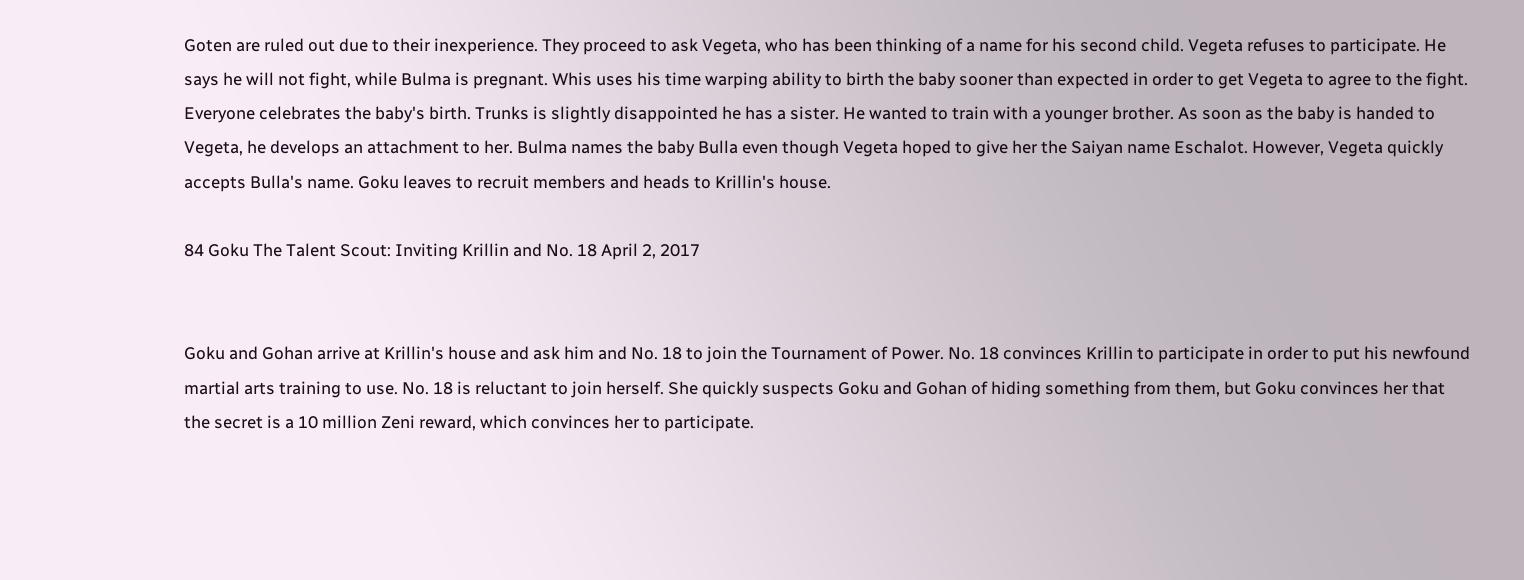Goten are ruled out due to their inexperience. They proceed to ask Vegeta, who has been thinking of a name for his second child. Vegeta refuses to participate. He says he will not fight, while Bulma is pregnant. Whis uses his time warping ability to birth the baby sooner than expected in order to get Vegeta to agree to the fight. Everyone celebrates the baby's birth. Trunks is slightly disappointed he has a sister. He wanted to train with a younger brother. As soon as the baby is handed to Vegeta, he develops an attachment to her. Bulma names the baby Bulla even though Vegeta hoped to give her the Saiyan name Eschalot. However, Vegeta quickly accepts Bulla's name. Goku leaves to recruit members and heads to Krillin's house.

84 Goku The Talent Scout: Inviting Krillin and No. 18 April 2, 2017


Goku and Gohan arrive at Krillin's house and ask him and No. 18 to join the Tournament of Power. No. 18 convinces Krillin to participate in order to put his newfound martial arts training to use. No. 18 is reluctant to join herself. She quickly suspects Goku and Gohan of hiding something from them, but Goku convinces her that the secret is a 10 million Zeni reward, which convinces her to participate.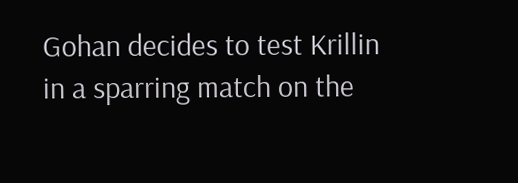Gohan decides to test Krillin in a sparring match on the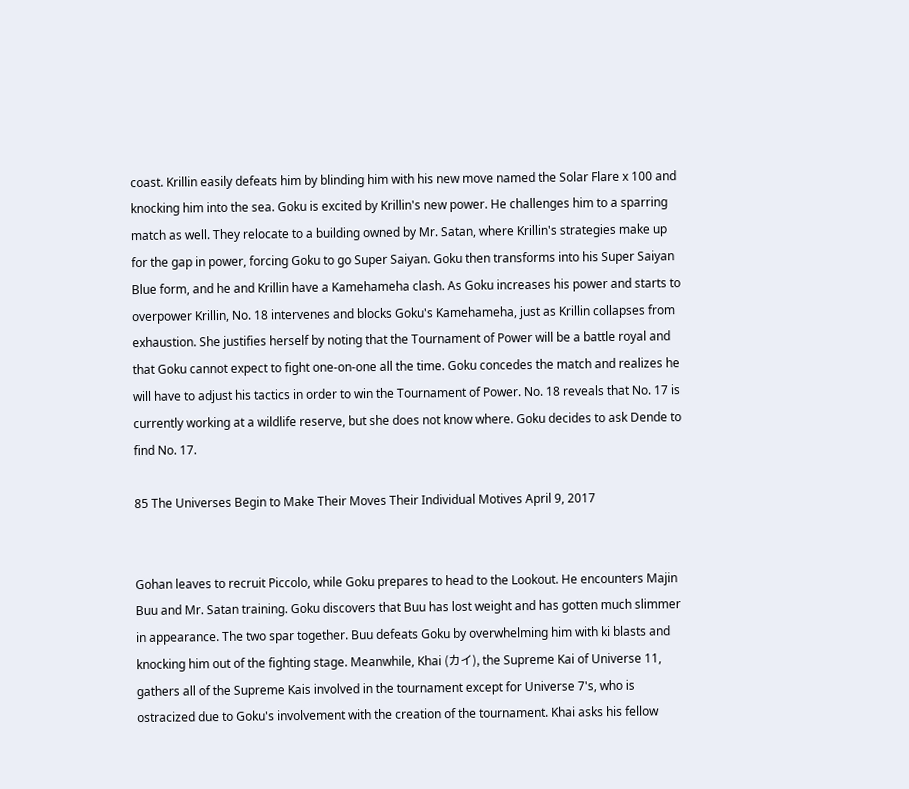coast. Krillin easily defeats him by blinding him with his new move named the Solar Flare x 100 and knocking him into the sea. Goku is excited by Krillin's new power. He challenges him to a sparring match as well. They relocate to a building owned by Mr. Satan, where Krillin's strategies make up for the gap in power, forcing Goku to go Super Saiyan. Goku then transforms into his Super Saiyan Blue form, and he and Krillin have a Kamehameha clash. As Goku increases his power and starts to overpower Krillin, No. 18 intervenes and blocks Goku's Kamehameha, just as Krillin collapses from exhaustion. She justifies herself by noting that the Tournament of Power will be a battle royal and that Goku cannot expect to fight one-on-one all the time. Goku concedes the match and realizes he will have to adjust his tactics in order to win the Tournament of Power. No. 18 reveals that No. 17 is currently working at a wildlife reserve, but she does not know where. Goku decides to ask Dende to find No. 17.

85 The Universes Begin to Make Their Moves Their Individual Motives April 9, 2017


Gohan leaves to recruit Piccolo, while Goku prepares to head to the Lookout. He encounters Majin Buu and Mr. Satan training. Goku discovers that Buu has lost weight and has gotten much slimmer in appearance. The two spar together. Buu defeats Goku by overwhelming him with ki blasts and knocking him out of the fighting stage. Meanwhile, Khai (カイ), the Supreme Kai of Universe 11, gathers all of the Supreme Kais involved in the tournament except for Universe 7's, who is ostracized due to Goku's involvement with the creation of the tournament. Khai asks his fellow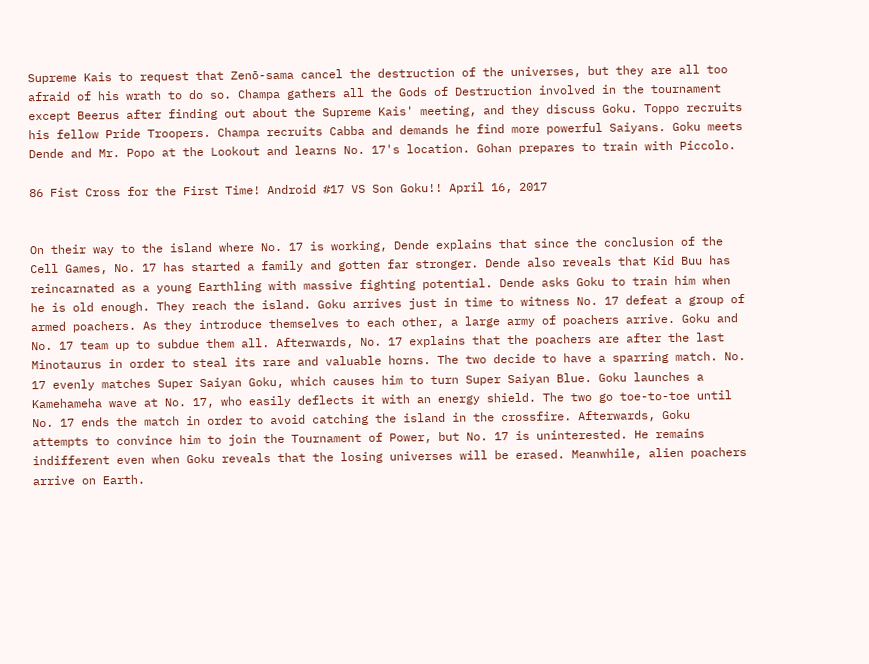Supreme Kais to request that Zenō-sama cancel the destruction of the universes, but they are all too afraid of his wrath to do so. Champa gathers all the Gods of Destruction involved in the tournament except Beerus after finding out about the Supreme Kais' meeting, and they discuss Goku. Toppo recruits his fellow Pride Troopers. Champa recruits Cabba and demands he find more powerful Saiyans. Goku meets Dende and Mr. Popo at the Lookout and learns No. 17's location. Gohan prepares to train with Piccolo.

86 Fist Cross for the First Time! Android #17 VS Son Goku!! April 16, 2017


On their way to the island where No. 17 is working, Dende explains that since the conclusion of the Cell Games, No. 17 has started a family and gotten far stronger. Dende also reveals that Kid Buu has reincarnated as a young Earthling with massive fighting potential. Dende asks Goku to train him when he is old enough. They reach the island. Goku arrives just in time to witness No. 17 defeat a group of armed poachers. As they introduce themselves to each other, a large army of poachers arrive. Goku and No. 17 team up to subdue them all. Afterwards, No. 17 explains that the poachers are after the last Minotaurus in order to steal its rare and valuable horns. The two decide to have a sparring match. No. 17 evenly matches Super Saiyan Goku, which causes him to turn Super Saiyan Blue. Goku launches a Kamehameha wave at No. 17, who easily deflects it with an energy shield. The two go toe-to-toe until No. 17 ends the match in order to avoid catching the island in the crossfire. Afterwards, Goku attempts to convince him to join the Tournament of Power, but No. 17 is uninterested. He remains indifferent even when Goku reveals that the losing universes will be erased. Meanwhile, alien poachers arrive on Earth.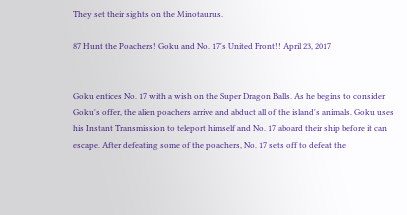They set their sights on the Minotaurus.

87 Hunt the Poachers! Goku and No. 17's United Front!! April 23, 2017


Goku entices No. 17 with a wish on the Super Dragon Balls. As he begins to consider Goku's offer, the alien poachers arrive and abduct all of the island's animals. Goku uses his Instant Transmission to teleport himself and No. 17 aboard their ship before it can escape. After defeating some of the poachers, No. 17 sets off to defeat the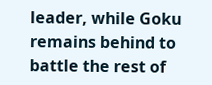leader, while Goku remains behind to battle the rest of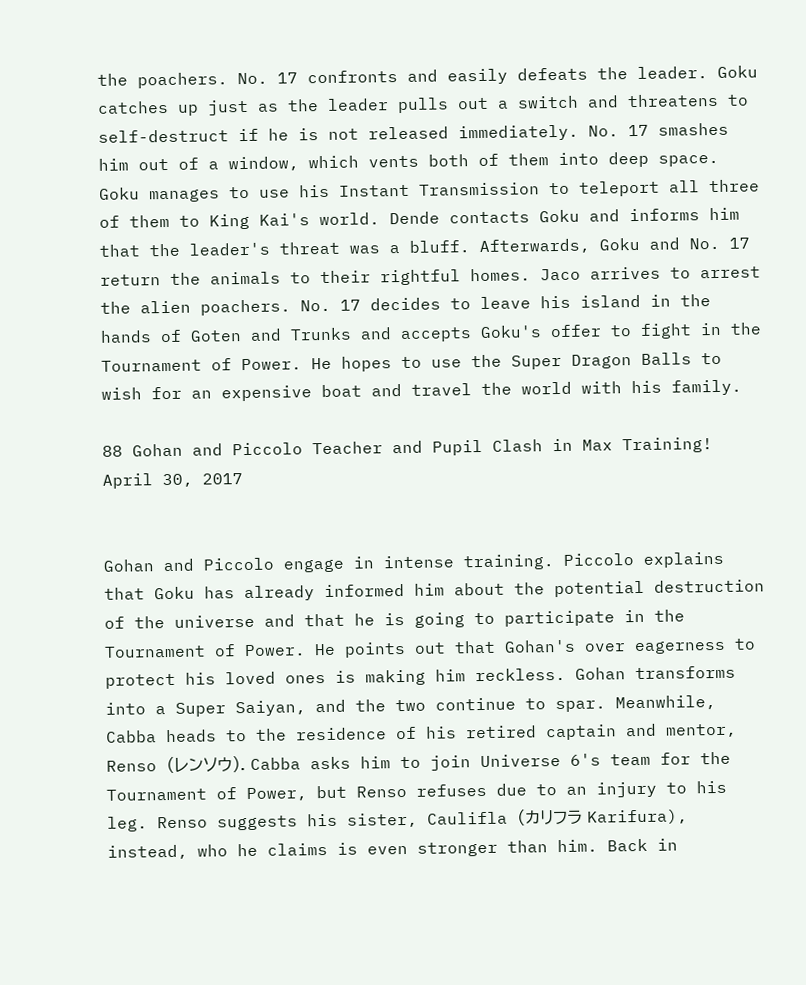the poachers. No. 17 confronts and easily defeats the leader. Goku catches up just as the leader pulls out a switch and threatens to self-destruct if he is not released immediately. No. 17 smashes him out of a window, which vents both of them into deep space. Goku manages to use his Instant Transmission to teleport all three of them to King Kai's world. Dende contacts Goku and informs him that the leader's threat was a bluff. Afterwards, Goku and No. 17 return the animals to their rightful homes. Jaco arrives to arrest the alien poachers. No. 17 decides to leave his island in the hands of Goten and Trunks and accepts Goku's offer to fight in the Tournament of Power. He hopes to use the Super Dragon Balls to wish for an expensive boat and travel the world with his family.

88 Gohan and Piccolo Teacher and Pupil Clash in Max Training! April 30, 2017


Gohan and Piccolo engage in intense training. Piccolo explains that Goku has already informed him about the potential destruction of the universe and that he is going to participate in the Tournament of Power. He points out that Gohan's over eagerness to protect his loved ones is making him reckless. Gohan transforms into a Super Saiyan, and the two continue to spar. Meanwhile, Cabba heads to the residence of his retired captain and mentor, Renso (レンソウ). Cabba asks him to join Universe 6's team for the Tournament of Power, but Renso refuses due to an injury to his leg. Renso suggests his sister, Caulifla (カリフラ Karifura), instead, who he claims is even stronger than him. Back in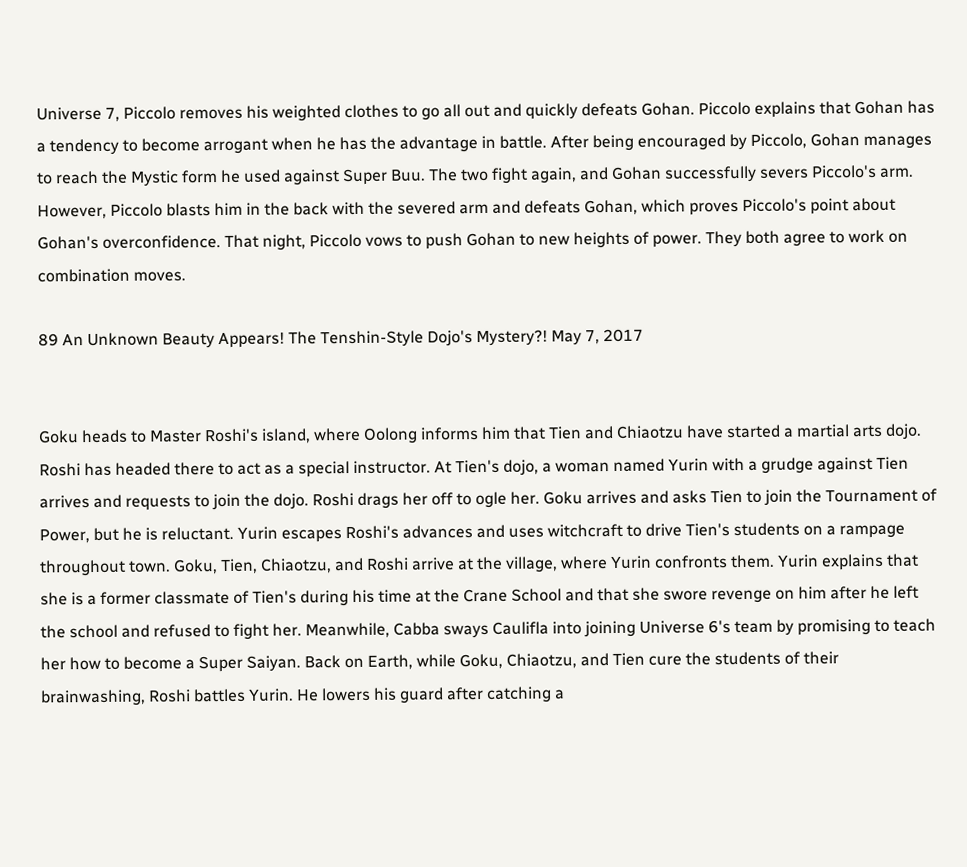Universe 7, Piccolo removes his weighted clothes to go all out and quickly defeats Gohan. Piccolo explains that Gohan has a tendency to become arrogant when he has the advantage in battle. After being encouraged by Piccolo, Gohan manages to reach the Mystic form he used against Super Buu. The two fight again, and Gohan successfully severs Piccolo's arm. However, Piccolo blasts him in the back with the severed arm and defeats Gohan, which proves Piccolo's point about Gohan's overconfidence. That night, Piccolo vows to push Gohan to new heights of power. They both agree to work on combination moves.

89 An Unknown Beauty Appears! The Tenshin-Style Dojo's Mystery?! May 7, 2017


Goku heads to Master Roshi's island, where Oolong informs him that Tien and Chiaotzu have started a martial arts dojo. Roshi has headed there to act as a special instructor. At Tien's dojo, a woman named Yurin with a grudge against Tien arrives and requests to join the dojo. Roshi drags her off to ogle her. Goku arrives and asks Tien to join the Tournament of Power, but he is reluctant. Yurin escapes Roshi's advances and uses witchcraft to drive Tien's students on a rampage throughout town. Goku, Tien, Chiaotzu, and Roshi arrive at the village, where Yurin confronts them. Yurin explains that she is a former classmate of Tien's during his time at the Crane School and that she swore revenge on him after he left the school and refused to fight her. Meanwhile, Cabba sways Caulifla into joining Universe 6's team by promising to teach her how to become a Super Saiyan. Back on Earth, while Goku, Chiaotzu, and Tien cure the students of their brainwashing, Roshi battles Yurin. He lowers his guard after catching a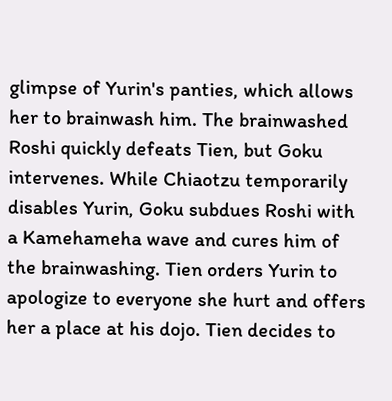glimpse of Yurin's panties, which allows her to brainwash him. The brainwashed Roshi quickly defeats Tien, but Goku intervenes. While Chiaotzu temporarily disables Yurin, Goku subdues Roshi with a Kamehameha wave and cures him of the brainwashing. Tien orders Yurin to apologize to everyone she hurt and offers her a place at his dojo. Tien decides to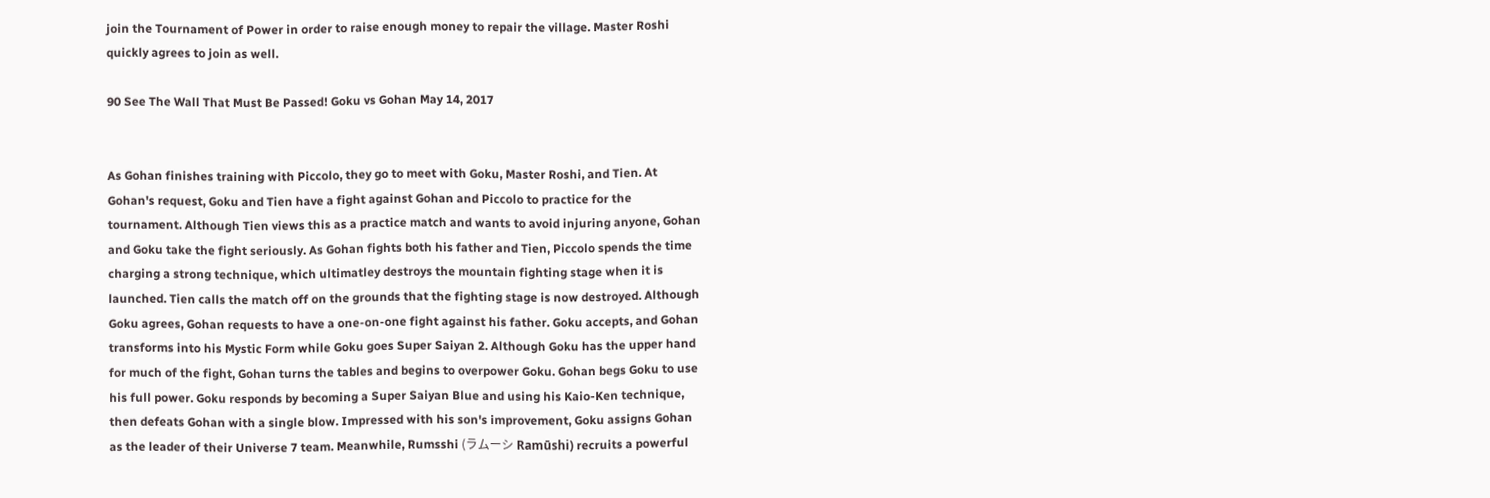join the Tournament of Power in order to raise enough money to repair the village. Master Roshi quickly agrees to join as well.

90 See The Wall That Must Be Passed! Goku vs Gohan May 14, 2017


As Gohan finishes training with Piccolo, they go to meet with Goku, Master Roshi, and Tien. At Gohan's request, Goku and Tien have a fight against Gohan and Piccolo to practice for the tournament. Although Tien views this as a practice match and wants to avoid injuring anyone, Gohan and Goku take the fight seriously. As Gohan fights both his father and Tien, Piccolo spends the time charging a strong technique, which ultimatley destroys the mountain fighting stage when it is launched. Tien calls the match off on the grounds that the fighting stage is now destroyed. Although Goku agrees, Gohan requests to have a one-on-one fight against his father. Goku accepts, and Gohan transforms into his Mystic Form while Goku goes Super Saiyan 2. Although Goku has the upper hand for much of the fight, Gohan turns the tables and begins to overpower Goku. Gohan begs Goku to use his full power. Goku responds by becoming a Super Saiyan Blue and using his Kaio-Ken technique, then defeats Gohan with a single blow. Impressed with his son's improvement, Goku assigns Gohan as the leader of their Universe 7 team. Meanwhile, Rumsshi (ラムーシ Ramūshi) recruits a powerful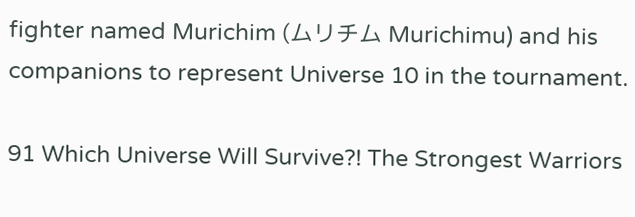fighter named Murichim (ムリチム Murichimu) and his companions to represent Universe 10 in the tournament.

91 Which Universe Will Survive?! The Strongest Warriors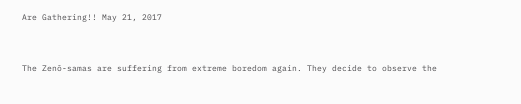Are Gathering!! May 21, 2017


The Zenō-samas are suffering from extreme boredom again. They decide to observe the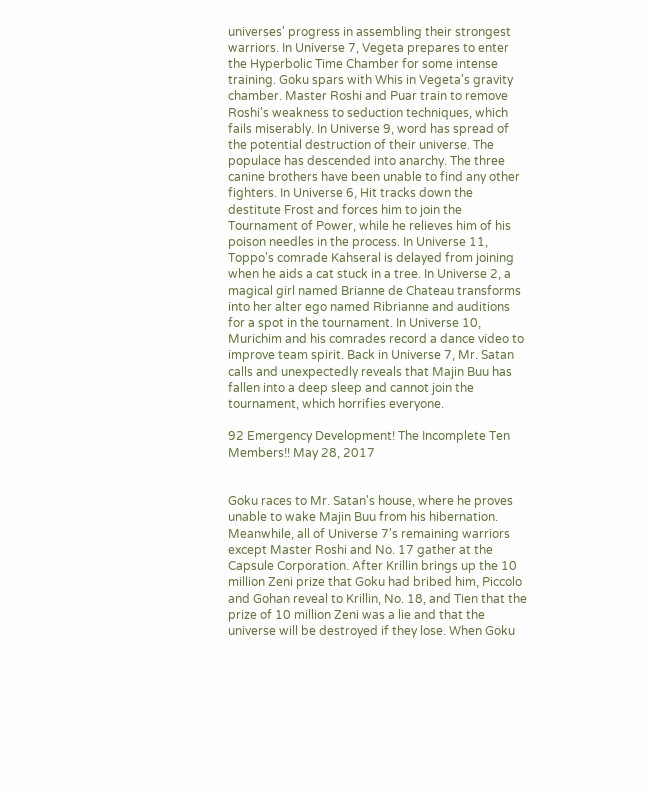universes' progress in assembling their strongest warriors. In Universe 7, Vegeta prepares to enter the Hyperbolic Time Chamber for some intense training. Goku spars with Whis in Vegeta's gravity chamber. Master Roshi and Puar train to remove Roshi's weakness to seduction techniques, which fails miserably. In Universe 9, word has spread of the potential destruction of their universe. The populace has descended into anarchy. The three canine brothers have been unable to find any other fighters. In Universe 6, Hit tracks down the destitute Frost and forces him to join the Tournament of Power, while he relieves him of his poison needles in the process. In Universe 11, Toppo's comrade Kahseral is delayed from joining when he aids a cat stuck in a tree. In Universe 2, a magical girl named Brianne de Chateau transforms into her alter ego named Ribrianne and auditions for a spot in the tournament. In Universe 10, Murichim and his comrades record a dance video to improve team spirit. Back in Universe 7, Mr. Satan calls and unexpectedly reveals that Majin Buu has fallen into a deep sleep and cannot join the tournament, which horrifies everyone.

92 Emergency Development! The Incomplete Ten Members!! May 28, 2017


Goku races to Mr. Satan's house, where he proves unable to wake Majin Buu from his hibernation. Meanwhile, all of Universe 7's remaining warriors except Master Roshi and No. 17 gather at the Capsule Corporation. After Krillin brings up the 10 million Zeni prize that Goku had bribed him, Piccolo and Gohan reveal to Krillin, No. 18, and Tien that the prize of 10 million Zeni was a lie and that the universe will be destroyed if they lose. When Goku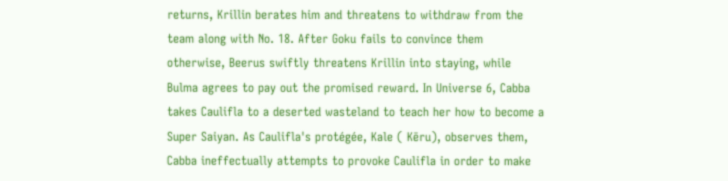returns, Krillin berates him and threatens to withdraw from the team along with No. 18. After Goku fails to convince them otherwise, Beerus swiftly threatens Krillin into staying, while Bulma agrees to pay out the promised reward. In Universe 6, Cabba takes Caulifla to a deserted wasteland to teach her how to become a Super Saiyan. As Caulifla's protégée, Kale ( Kēru), observes them, Cabba ineffectually attempts to provoke Caulifla in order to make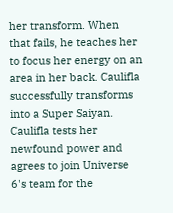her transform. When that fails, he teaches her to focus her energy on an area in her back. Caulifla successfully transforms into a Super Saiyan. Caulifla tests her newfound power and agrees to join Universe 6's team for the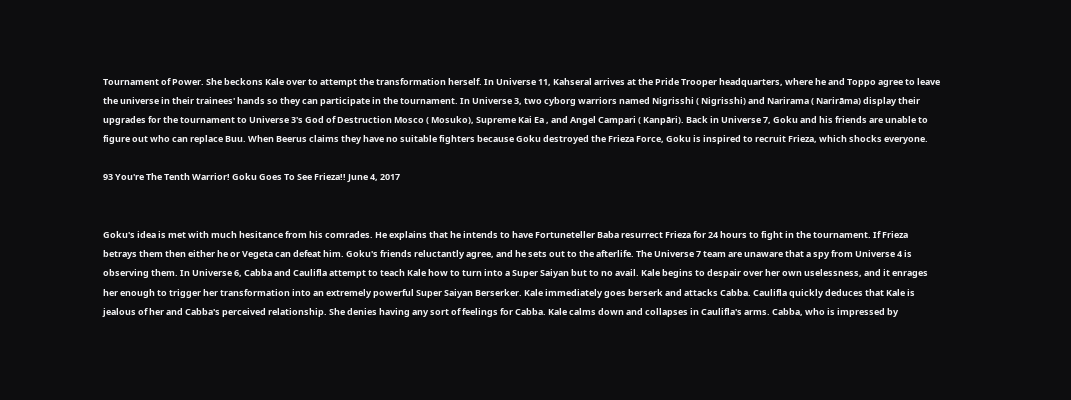Tournament of Power. She beckons Kale over to attempt the transformation herself. In Universe 11, Kahseral arrives at the Pride Trooper headquarters, where he and Toppo agree to leave the universe in their trainees' hands so they can participate in the tournament. In Universe 3, two cyborg warriors named Nigrisshi ( Nigrisshi) and Narirama ( Narirāma) display their upgrades for the tournament to Universe 3's God of Destruction Mosco ( Mosuko), Supreme Kai Ea , and Angel Campari ( Kanpāri). Back in Universe 7, Goku and his friends are unable to figure out who can replace Buu. When Beerus claims they have no suitable fighters because Goku destroyed the Frieza Force, Goku is inspired to recruit Frieza, which shocks everyone.

93 You're The Tenth Warrior! Goku Goes To See Frieza!! June 4, 2017


Goku's idea is met with much hesitance from his comrades. He explains that he intends to have Fortuneteller Baba resurrect Frieza for 24 hours to fight in the tournament. If Frieza betrays them then either he or Vegeta can defeat him. Goku's friends reluctantly agree, and he sets out to the afterlife. The Universe 7 team are unaware that a spy from Universe 4 is observing them. In Universe 6, Cabba and Caulifla attempt to teach Kale how to turn into a Super Saiyan but to no avail. Kale begins to despair over her own uselessness, and it enrages her enough to trigger her transformation into an extremely powerful Super Saiyan Berserker. Kale immediately goes berserk and attacks Cabba. Caulifla quickly deduces that Kale is jealous of her and Cabba's perceived relationship. She denies having any sort of feelings for Cabba. Kale calms down and collapses in Caulifla's arms. Cabba, who is impressed by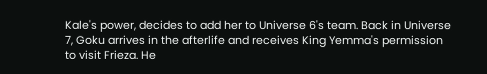Kale's power, decides to add her to Universe 6's team. Back in Universe 7, Goku arrives in the afterlife and receives King Yemma's permission to visit Frieza. He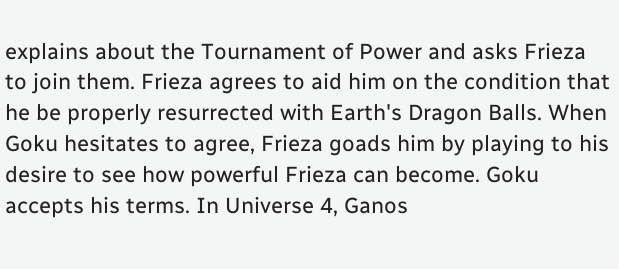explains about the Tournament of Power and asks Frieza to join them. Frieza agrees to aid him on the condition that he be properly resurrected with Earth's Dragon Balls. When Goku hesitates to agree, Frieza goads him by playing to his desire to see how powerful Frieza can become. Goku accepts his terms. In Universe 4, Ganos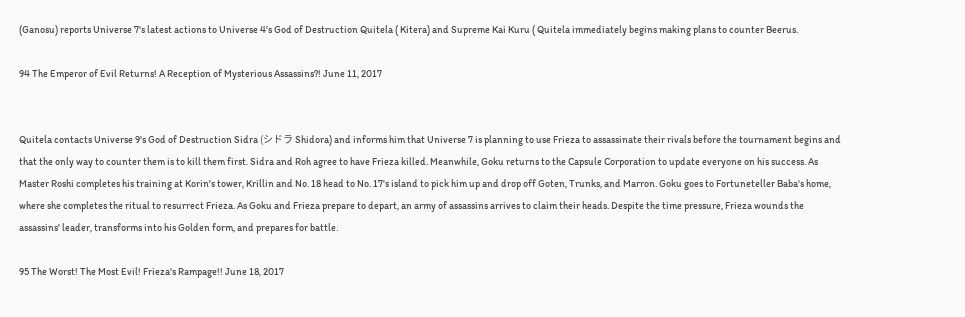(Ganosu) reports Universe 7's latest actions to Universe 4's God of Destruction Quitela ( Kitera) and Supreme Kai Kuru ( Quitela immediately begins making plans to counter Beerus.

94 The Emperor of Evil Returns! A Reception of Mysterious Assassins?! June 11, 2017


Quitela contacts Universe 9's God of Destruction Sidra (シドラ Shidora) and informs him that Universe 7 is planning to use Frieza to assassinate their rivals before the tournament begins and that the only way to counter them is to kill them first. Sidra and Roh agree to have Frieza killed. Meanwhile, Goku returns to the Capsule Corporation to update everyone on his success. As Master Roshi completes his training at Korin's tower, Krillin and No. 18 head to No. 17's island to pick him up and drop off Goten, Trunks, and Marron. Goku goes to Fortuneteller Baba's home, where she completes the ritual to resurrect Frieza. As Goku and Frieza prepare to depart, an army of assassins arrives to claim their heads. Despite the time pressure, Frieza wounds the assassins' leader, transforms into his Golden form, and prepares for battle.

95 The Worst! The Most Evil! Frieza's Rampage!! June 18, 2017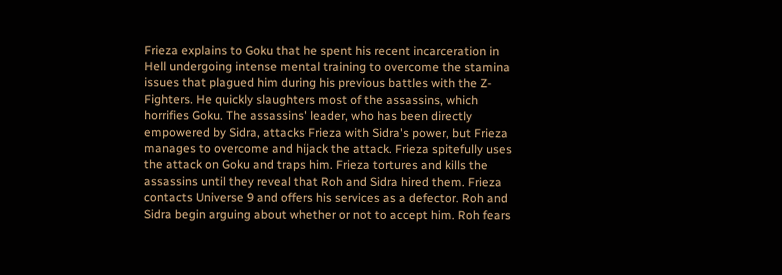Frieza explains to Goku that he spent his recent incarceration in Hell undergoing intense mental training to overcome the stamina issues that plagued him during his previous battles with the Z-Fighters. He quickly slaughters most of the assassins, which horrifies Goku. The assassins' leader, who has been directly empowered by Sidra, attacks Frieza with Sidra's power, but Frieza manages to overcome and hijack the attack. Frieza spitefully uses the attack on Goku and traps him. Frieza tortures and kills the assassins until they reveal that Roh and Sidra hired them. Frieza contacts Universe 9 and offers his services as a defector. Roh and Sidra begin arguing about whether or not to accept him. Roh fears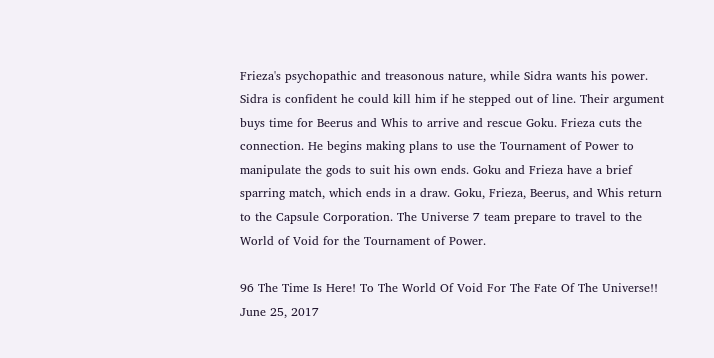Frieza's psychopathic and treasonous nature, while Sidra wants his power. Sidra is confident he could kill him if he stepped out of line. Their argument buys time for Beerus and Whis to arrive and rescue Goku. Frieza cuts the connection. He begins making plans to use the Tournament of Power to manipulate the gods to suit his own ends. Goku and Frieza have a brief sparring match, which ends in a draw. Goku, Frieza, Beerus, and Whis return to the Capsule Corporation. The Universe 7 team prepare to travel to the World of Void for the Tournament of Power.

96 The Time Is Here! To The World Of Void For The Fate Of The Universe!! June 25, 2017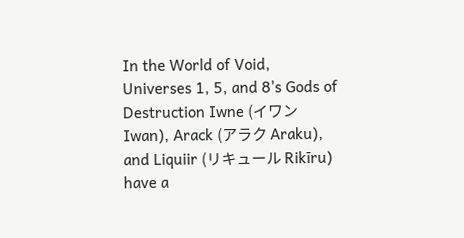In the World of Void, Universes 1, 5, and 8's Gods of Destruction Iwne (イワン Iwan), Arack (アラク Araku), and Liquiir (リキュール Rikīru) have a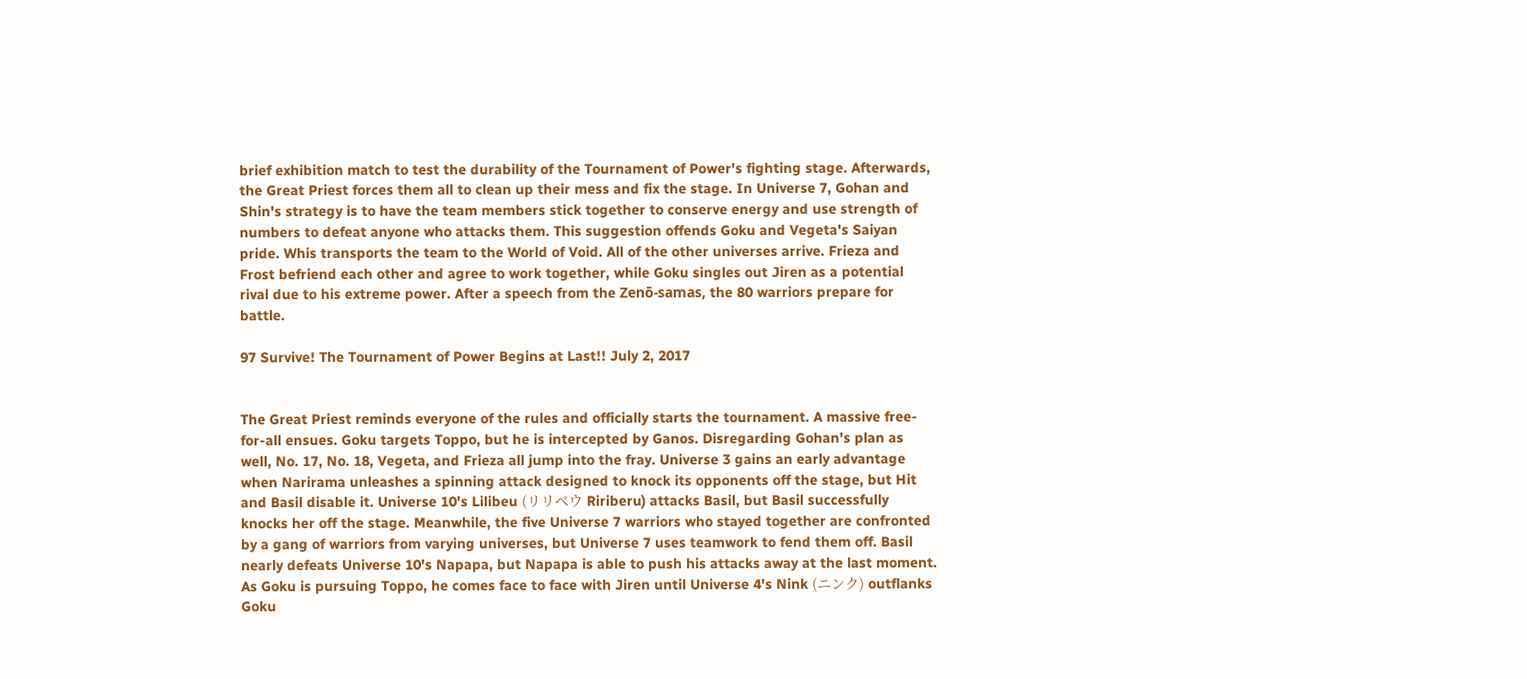brief exhibition match to test the durability of the Tournament of Power's fighting stage. Afterwards, the Great Priest forces them all to clean up their mess and fix the stage. In Universe 7, Gohan and Shin's strategy is to have the team members stick together to conserve energy and use strength of numbers to defeat anyone who attacks them. This suggestion offends Goku and Vegeta's Saiyan pride. Whis transports the team to the World of Void. All of the other universes arrive. Frieza and Frost befriend each other and agree to work together, while Goku singles out Jiren as a potential rival due to his extreme power. After a speech from the Zenō-samas, the 80 warriors prepare for battle.

97 Survive! The Tournament of Power Begins at Last!! July 2, 2017


The Great Priest reminds everyone of the rules and officially starts the tournament. A massive free-for-all ensues. Goku targets Toppo, but he is intercepted by Ganos. Disregarding Gohan's plan as well, No. 17, No. 18, Vegeta, and Frieza all jump into the fray. Universe 3 gains an early advantage when Narirama unleashes a spinning attack designed to knock its opponents off the stage, but Hit and Basil disable it. Universe 10's Lilibeu (リリベウ Ririberu) attacks Basil, but Basil successfully knocks her off the stage. Meanwhile, the five Universe 7 warriors who stayed together are confronted by a gang of warriors from varying universes, but Universe 7 uses teamwork to fend them off. Basil nearly defeats Universe 10's Napapa, but Napapa is able to push his attacks away at the last moment. As Goku is pursuing Toppo, he comes face to face with Jiren until Universe 4's Nink (ニンク) outflanks Goku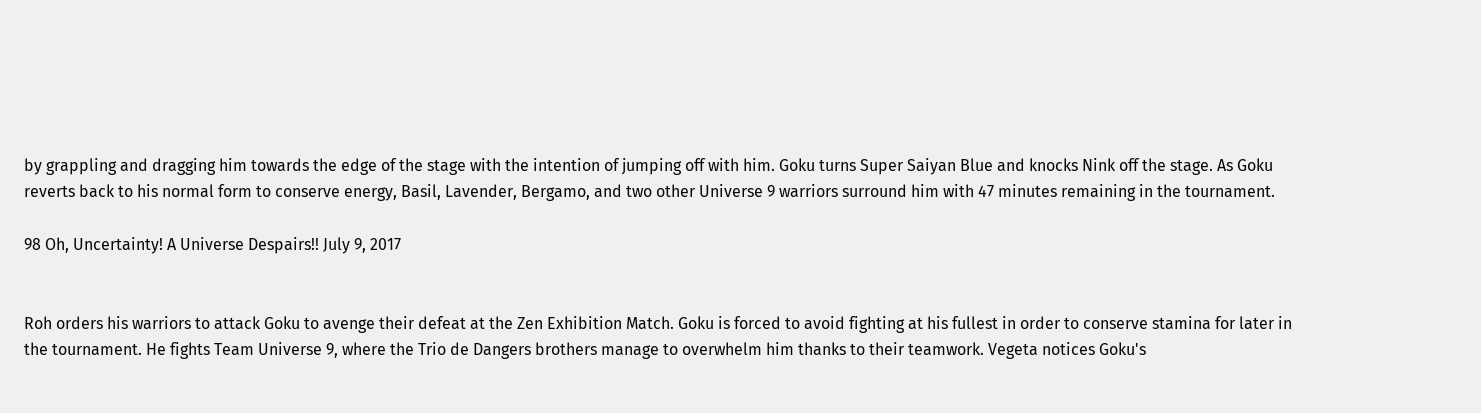by grappling and dragging him towards the edge of the stage with the intention of jumping off with him. Goku turns Super Saiyan Blue and knocks Nink off the stage. As Goku reverts back to his normal form to conserve energy, Basil, Lavender, Bergamo, and two other Universe 9 warriors surround him with 47 minutes remaining in the tournament.

98 Oh, Uncertainty! A Universe Despairs!! July 9, 2017


Roh orders his warriors to attack Goku to avenge their defeat at the Zen Exhibition Match. Goku is forced to avoid fighting at his fullest in order to conserve stamina for later in the tournament. He fights Team Universe 9, where the Trio de Dangers brothers manage to overwhelm him thanks to their teamwork. Vegeta notices Goku's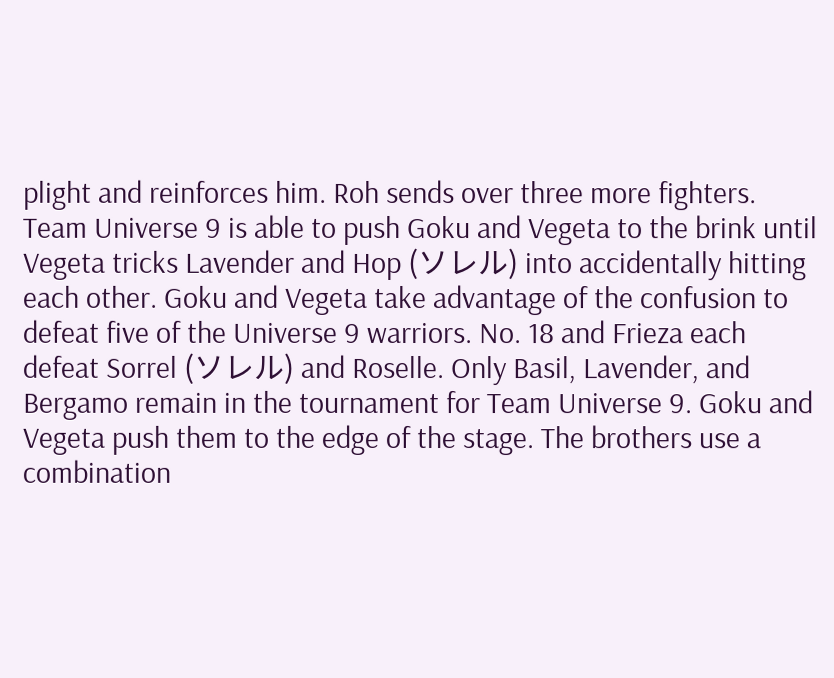plight and reinforces him. Roh sends over three more fighters. Team Universe 9 is able to push Goku and Vegeta to the brink until Vegeta tricks Lavender and Hop (ソレル) into accidentally hitting each other. Goku and Vegeta take advantage of the confusion to defeat five of the Universe 9 warriors. No. 18 and Frieza each defeat Sorrel (ソレル) and Roselle. Only Basil, Lavender, and Bergamo remain in the tournament for Team Universe 9. Goku and Vegeta push them to the edge of the stage. The brothers use a combination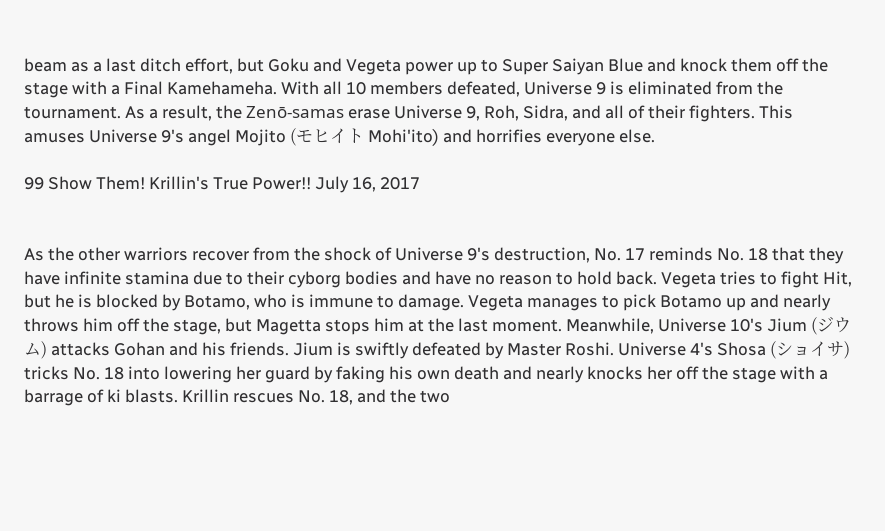beam as a last ditch effort, but Goku and Vegeta power up to Super Saiyan Blue and knock them off the stage with a Final Kamehameha. With all 10 members defeated, Universe 9 is eliminated from the tournament. As a result, the Zenō-samas erase Universe 9, Roh, Sidra, and all of their fighters. This amuses Universe 9's angel Mojito (モヒイト Mohi'ito) and horrifies everyone else.

99 Show Them! Krillin's True Power!! July 16, 2017


As the other warriors recover from the shock of Universe 9's destruction, No. 17 reminds No. 18 that they have infinite stamina due to their cyborg bodies and have no reason to hold back. Vegeta tries to fight Hit, but he is blocked by Botamo, who is immune to damage. Vegeta manages to pick Botamo up and nearly throws him off the stage, but Magetta stops him at the last moment. Meanwhile, Universe 10's Jium (ジウム) attacks Gohan and his friends. Jium is swiftly defeated by Master Roshi. Universe 4's Shosa (ショイサ) tricks No. 18 into lowering her guard by faking his own death and nearly knocks her off the stage with a barrage of ki blasts. Krillin rescues No. 18, and the two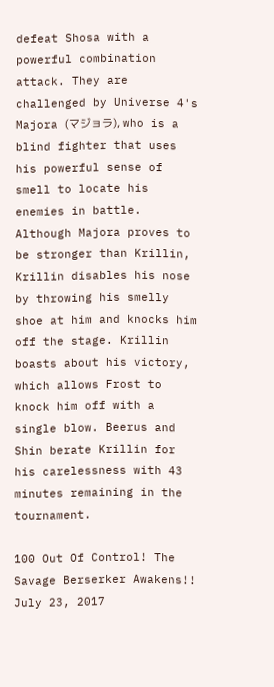defeat Shosa with a powerful combination attack. They are challenged by Universe 4's Majora (マジョラ), who is a blind fighter that uses his powerful sense of smell to locate his enemies in battle. Although Majora proves to be stronger than Krillin, Krillin disables his nose by throwing his smelly shoe at him and knocks him off the stage. Krillin boasts about his victory, which allows Frost to knock him off with a single blow. Beerus and Shin berate Krillin for his carelessness with 43 minutes remaining in the tournament.

100 Out Of Control! The Savage Berserker Awakens!! July 23, 2017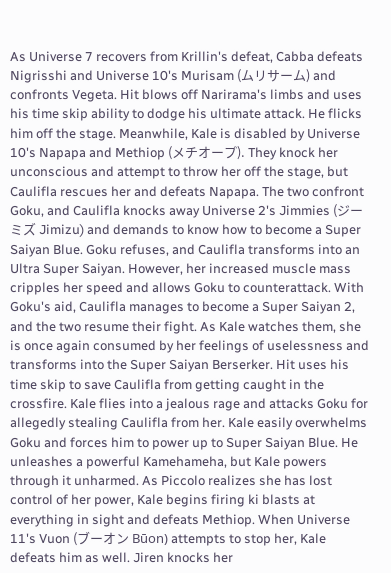As Universe 7 recovers from Krillin's defeat, Cabba defeats Nigrisshi and Universe 10's Murisam (ムリサーム) and confronts Vegeta. Hit blows off Narirama's limbs and uses his time skip ability to dodge his ultimate attack. He flicks him off the stage. Meanwhile, Kale is disabled by Universe 10's Napapa and Methiop (メチオープ). They knock her unconscious and attempt to throw her off the stage, but Caulifla rescues her and defeats Napapa. The two confront Goku, and Caulifla knocks away Universe 2's Jimmies (ジーミズ Jimizu) and demands to know how to become a Super Saiyan Blue. Goku refuses, and Caulifla transforms into an Ultra Super Saiyan. However, her increased muscle mass cripples her speed and allows Goku to counterattack. With Goku's aid, Caulifla manages to become a Super Saiyan 2, and the two resume their fight. As Kale watches them, she is once again consumed by her feelings of uselessness and transforms into the Super Saiyan Berserker. Hit uses his time skip to save Caulifla from getting caught in the crossfire. Kale flies into a jealous rage and attacks Goku for allegedly stealing Caulifla from her. Kale easily overwhelms Goku and forces him to power up to Super Saiyan Blue. He unleashes a powerful Kamehameha, but Kale powers through it unharmed. As Piccolo realizes she has lost control of her power, Kale begins firing ki blasts at everything in sight and defeats Methiop. When Universe 11's Vuon (ブーオン Būon) attempts to stop her, Kale defeats him as well. Jiren knocks her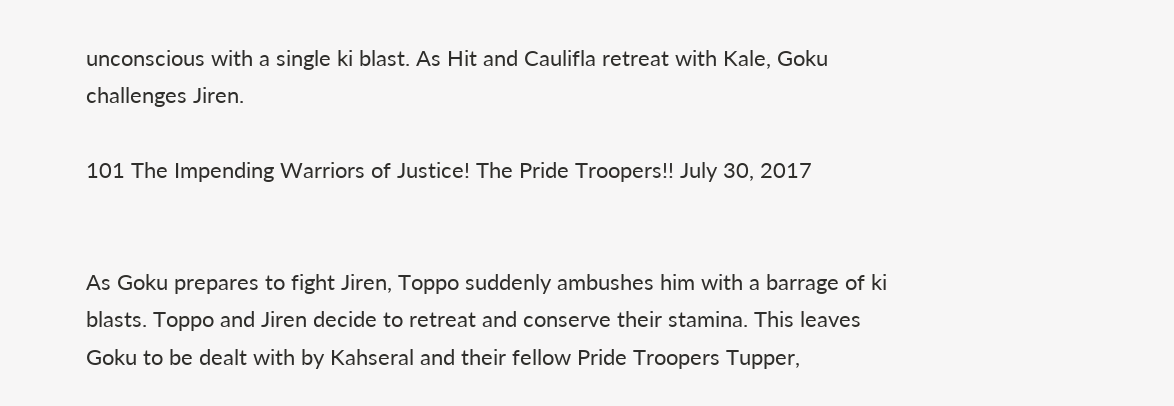unconscious with a single ki blast. As Hit and Caulifla retreat with Kale, Goku challenges Jiren.

101 The Impending Warriors of Justice! The Pride Troopers!! July 30, 2017


As Goku prepares to fight Jiren, Toppo suddenly ambushes him with a barrage of ki blasts. Toppo and Jiren decide to retreat and conserve their stamina. This leaves Goku to be dealt with by Kahseral and their fellow Pride Troopers Tupper,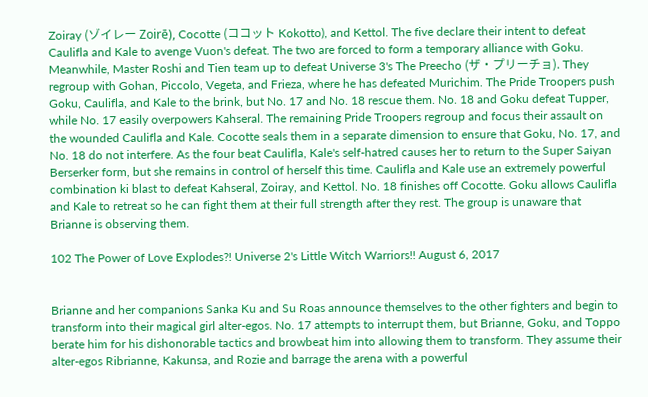Zoiray (ゾイレー Zoirē), Cocotte (ココット Kokotto), and Kettol. The five declare their intent to defeat Caulifla and Kale to avenge Vuon's defeat. The two are forced to form a temporary alliance with Goku. Meanwhile, Master Roshi and Tien team up to defeat Universe 3's The Preecho (ザ・プリーチョ). They regroup with Gohan, Piccolo, Vegeta, and Frieza, where he has defeated Murichim. The Pride Troopers push Goku, Caulifla, and Kale to the brink, but No. 17 and No. 18 rescue them. No. 18 and Goku defeat Tupper, while No. 17 easily overpowers Kahseral. The remaining Pride Troopers regroup and focus their assault on the wounded Caulifla and Kale. Cocotte seals them in a separate dimension to ensure that Goku, No. 17, and No. 18 do not interfere. As the four beat Caulifla, Kale's self-hatred causes her to return to the Super Saiyan Berserker form, but she remains in control of herself this time. Caulifla and Kale use an extremely powerful combination ki blast to defeat Kahseral, Zoiray, and Kettol. No. 18 finishes off Cocotte. Goku allows Caulifla and Kale to retreat so he can fight them at their full strength after they rest. The group is unaware that Brianne is observing them.

102 The Power of Love Explodes?! Universe 2's Little Witch Warriors!! August 6, 2017


Brianne and her companions Sanka Ku and Su Roas announce themselves to the other fighters and begin to transform into their magical girl alter-egos. No. 17 attempts to interrupt them, but Brianne, Goku, and Toppo berate him for his dishonorable tactics and browbeat him into allowing them to transform. They assume their alter-egos Ribrianne, Kakunsa, and Rozie and barrage the arena with a powerful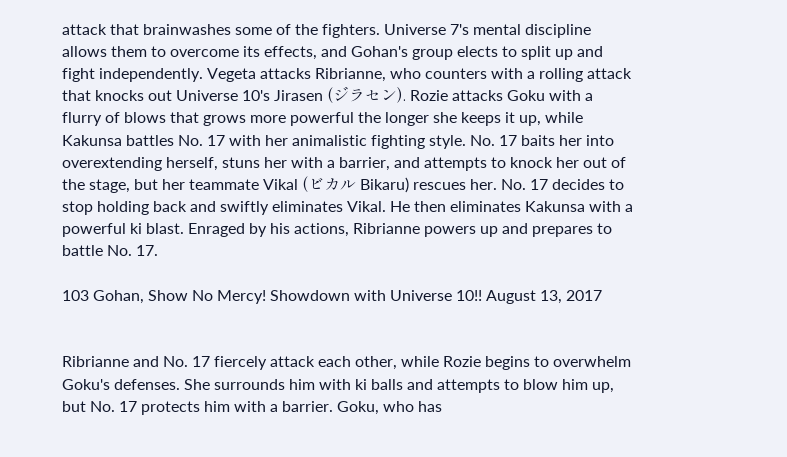attack that brainwashes some of the fighters. Universe 7's mental discipline allows them to overcome its effects, and Gohan's group elects to split up and fight independently. Vegeta attacks Ribrianne, who counters with a rolling attack that knocks out Universe 10's Jirasen (ジラセン). Rozie attacks Goku with a flurry of blows that grows more powerful the longer she keeps it up, while Kakunsa battles No. 17 with her animalistic fighting style. No. 17 baits her into overextending herself, stuns her with a barrier, and attempts to knock her out of the stage, but her teammate Vikal (ビカル Bikaru) rescues her. No. 17 decides to stop holding back and swiftly eliminates Vikal. He then eliminates Kakunsa with a powerful ki blast. Enraged by his actions, Ribrianne powers up and prepares to battle No. 17.

103 Gohan, Show No Mercy! Showdown with Universe 10!! August 13, 2017


Ribrianne and No. 17 fiercely attack each other, while Rozie begins to overwhelm Goku's defenses. She surrounds him with ki balls and attempts to blow him up, but No. 17 protects him with a barrier. Goku, who has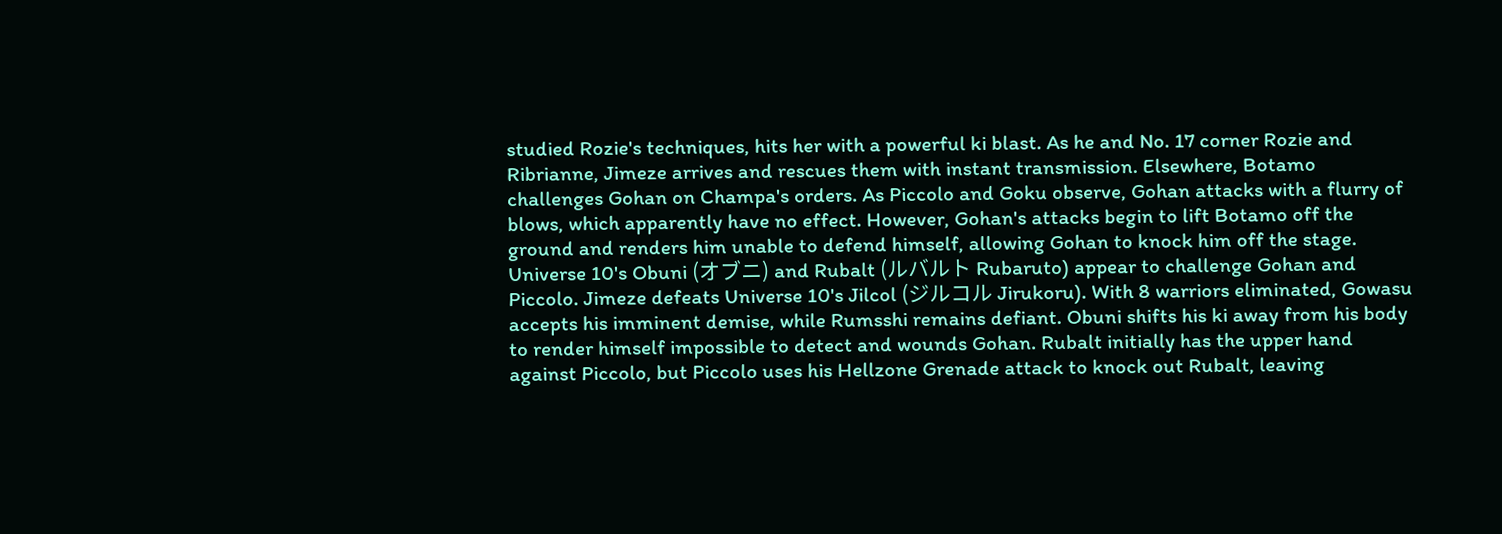studied Rozie's techniques, hits her with a powerful ki blast. As he and No. 17 corner Rozie and Ribrianne, Jimeze arrives and rescues them with instant transmission. Elsewhere, Botamo challenges Gohan on Champa's orders. As Piccolo and Goku observe, Gohan attacks with a flurry of blows, which apparently have no effect. However, Gohan's attacks begin to lift Botamo off the ground and renders him unable to defend himself, allowing Gohan to knock him off the stage. Universe 10's Obuni (オブニ) and Rubalt (ルバルト Rubaruto) appear to challenge Gohan and Piccolo. Jimeze defeats Universe 10's Jilcol (ジルコル Jirukoru). With 8 warriors eliminated, Gowasu accepts his imminent demise, while Rumsshi remains defiant. Obuni shifts his ki away from his body to render himself impossible to detect and wounds Gohan. Rubalt initially has the upper hand against Piccolo, but Piccolo uses his Hellzone Grenade attack to knock out Rubalt, leaving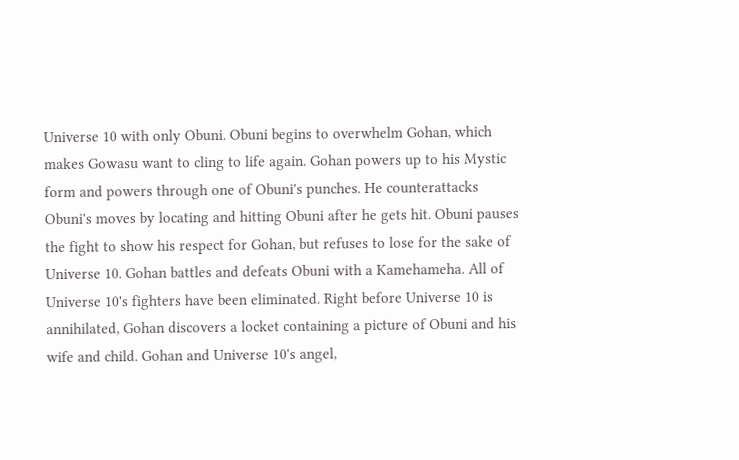Universe 10 with only Obuni. Obuni begins to overwhelm Gohan, which makes Gowasu want to cling to life again. Gohan powers up to his Mystic form and powers through one of Obuni's punches. He counterattacks Obuni's moves by locating and hitting Obuni after he gets hit. Obuni pauses the fight to show his respect for Gohan, but refuses to lose for the sake of Universe 10. Gohan battles and defeats Obuni with a Kamehameha. All of Universe 10's fighters have been eliminated. Right before Universe 10 is annihilated, Gohan discovers a locket containing a picture of Obuni and his wife and child. Gohan and Universe 10's angel,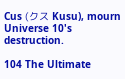Cus (クス Kusu), mourn Universe 10's destruction.

104 The Ultimate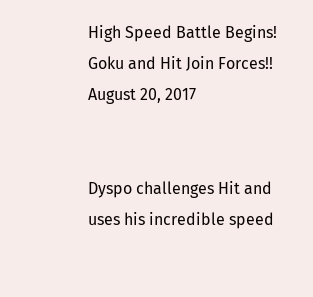High Speed Battle Begins! Goku and Hit Join Forces!! August 20, 2017


Dyspo challenges Hit and uses his incredible speed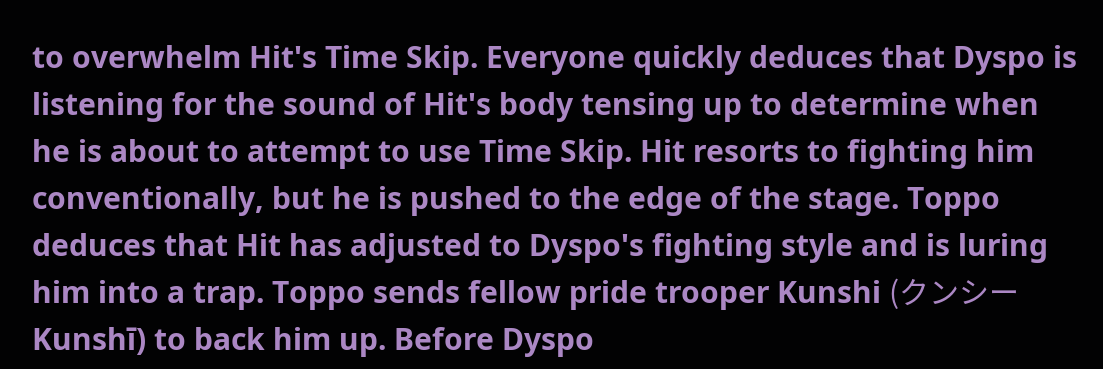to overwhelm Hit's Time Skip. Everyone quickly deduces that Dyspo is listening for the sound of Hit's body tensing up to determine when he is about to attempt to use Time Skip. Hit resorts to fighting him conventionally, but he is pushed to the edge of the stage. Toppo deduces that Hit has adjusted to Dyspo's fighting style and is luring him into a trap. Toppo sends fellow pride trooper Kunshi (クンシー Kunshī) to back him up. Before Dyspo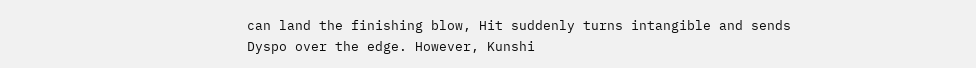can land the finishing blow, Hit suddenly turns intangible and sends Dyspo over the edge. However, Kunshi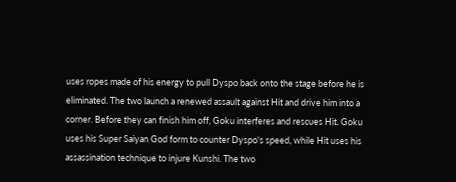uses ropes made of his energy to pull Dyspo back onto the stage before he is eliminated. The two launch a renewed assault against Hit and drive him into a corner. Before they can finish him off, Goku interferes and rescues Hit. Goku uses his Super Saiyan God form to counter Dyspo's speed, while Hit uses his assassination technique to injure Kunshi. The two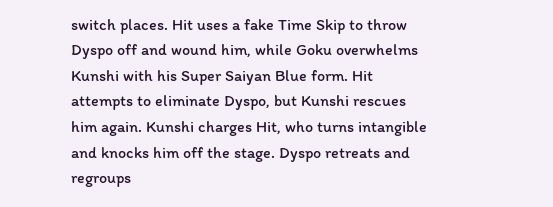switch places. Hit uses a fake Time Skip to throw Dyspo off and wound him, while Goku overwhelms Kunshi with his Super Saiyan Blue form. Hit attempts to eliminate Dyspo, but Kunshi rescues him again. Kunshi charges Hit, who turns intangible and knocks him off the stage. Dyspo retreats and regroups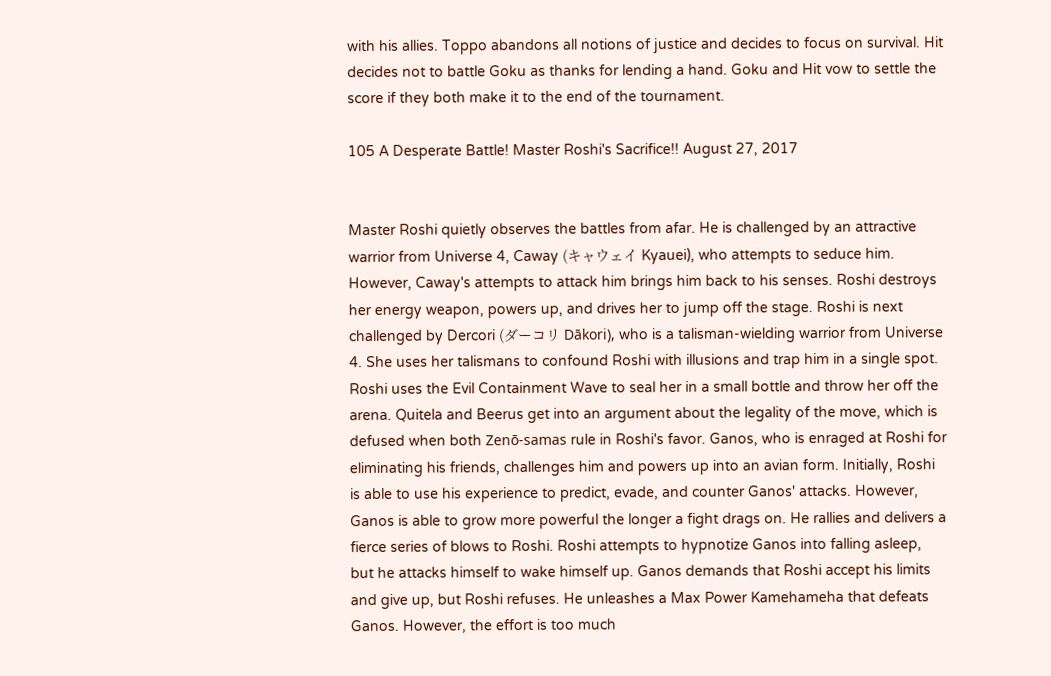with his allies. Toppo abandons all notions of justice and decides to focus on survival. Hit decides not to battle Goku as thanks for lending a hand. Goku and Hit vow to settle the score if they both make it to the end of the tournament.

105 A Desperate Battle! Master Roshi's Sacrifice!! August 27, 2017


Master Roshi quietly observes the battles from afar. He is challenged by an attractive warrior from Universe 4, Caway (キャウェイ Kyauei), who attempts to seduce him. However, Caway's attempts to attack him brings him back to his senses. Roshi destroys her energy weapon, powers up, and drives her to jump off the stage. Roshi is next challenged by Dercori (ダーコリ Dākori), who is a talisman-wielding warrior from Universe 4. She uses her talismans to confound Roshi with illusions and trap him in a single spot. Roshi uses the Evil Containment Wave to seal her in a small bottle and throw her off the arena. Quitela and Beerus get into an argument about the legality of the move, which is defused when both Zenō-samas rule in Roshi's favor. Ganos, who is enraged at Roshi for eliminating his friends, challenges him and powers up into an avian form. Initially, Roshi is able to use his experience to predict, evade, and counter Ganos' attacks. However, Ganos is able to grow more powerful the longer a fight drags on. He rallies and delivers a fierce series of blows to Roshi. Roshi attempts to hypnotize Ganos into falling asleep, but he attacks himself to wake himself up. Ganos demands that Roshi accept his limits and give up, but Roshi refuses. He unleashes a Max Power Kamehameha that defeats Ganos. However, the effort is too much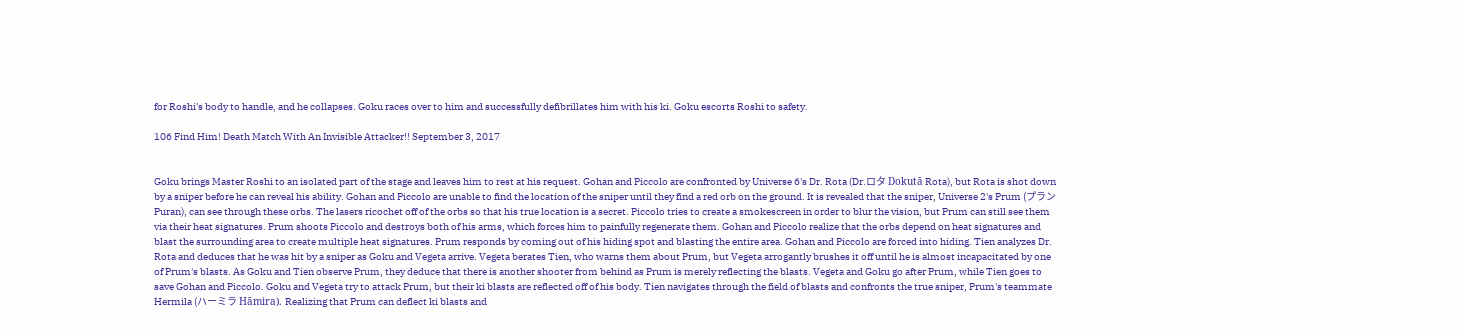for Roshi's body to handle, and he collapses. Goku races over to him and successfully defibrillates him with his ki. Goku escorts Roshi to safety.

106 Find Him! Death Match With An Invisible Attacker!! September 3, 2017


Goku brings Master Roshi to an isolated part of the stage and leaves him to rest at his request. Gohan and Piccolo are confronted by Universe 6's Dr. Rota (Dr.ロタ Dokutā Rota), but Rota is shot down by a sniper before he can reveal his ability. Gohan and Piccolo are unable to find the location of the sniper until they find a red orb on the ground. It is revealed that the sniper, Universe 2's Prum (プラン Puran), can see through these orbs. The lasers ricochet off of the orbs so that his true location is a secret. Piccolo tries to create a smokescreen in order to blur the vision, but Prum can still see them via their heat signatures. Prum shoots Piccolo and destroys both of his arms, which forces him to painfully regenerate them. Gohan and Piccolo realize that the orbs depend on heat signatures and blast the surrounding area to create multiple heat signatures. Prum responds by coming out of his hiding spot and blasting the entire area. Gohan and Piccolo are forced into hiding. Tien analyzes Dr. Rota and deduces that he was hit by a sniper as Goku and Vegeta arrive. Vegeta berates Tien, who warns them about Prum, but Vegeta arrogantly brushes it off until he is almost incapacitated by one of Prum's blasts. As Goku and Tien observe Prum, they deduce that there is another shooter from behind as Prum is merely reflecting the blasts. Vegeta and Goku go after Prum, while Tien goes to save Gohan and Piccolo. Goku and Vegeta try to attack Prum, but their ki blasts are reflected off of his body. Tien navigates through the field of blasts and confronts the true sniper, Prum's teammate Hermila (ハーミラ Hāmira). Realizing that Prum can deflect ki blasts and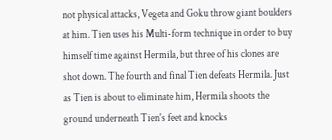not physical attacks, Vegeta and Goku throw giant boulders at him. Tien uses his Multi-form technique in order to buy himself time against Hermila, but three of his clones are shot down. The fourth and final Tien defeats Hermila. Just as Tien is about to eliminate him, Hermila shoots the ground underneath Tien's feet and knocks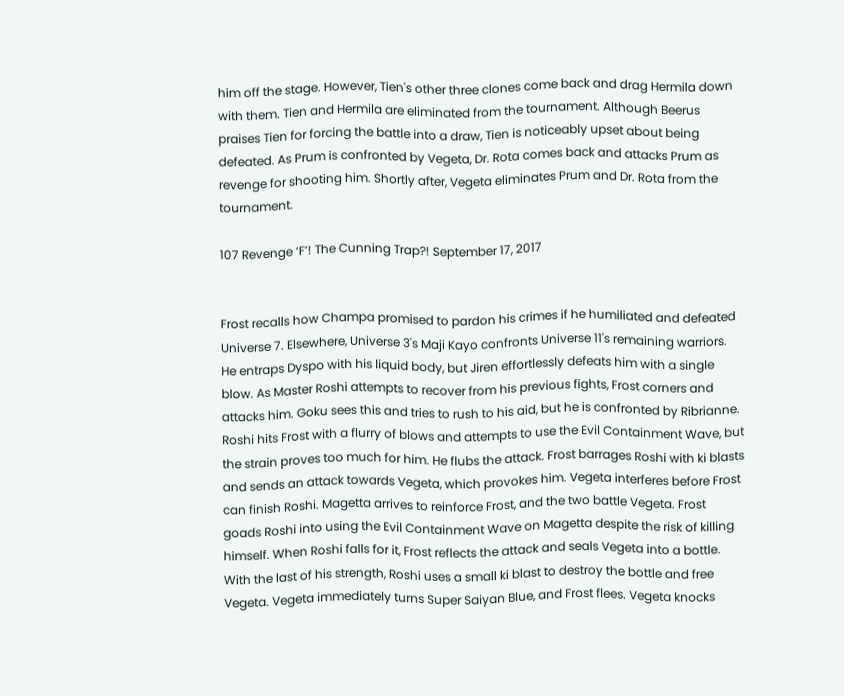him off the stage. However, Tien's other three clones come back and drag Hermila down with them. Tien and Hermila are eliminated from the tournament. Although Beerus praises Tien for forcing the battle into a draw, Tien is noticeably upset about being defeated. As Prum is confronted by Vegeta, Dr. Rota comes back and attacks Prum as revenge for shooting him. Shortly after, Vegeta eliminates Prum and Dr. Rota from the tournament.

107 Revenge ‘F’! The Cunning Trap?! September 17, 2017


Frost recalls how Champa promised to pardon his crimes if he humiliated and defeated Universe 7. Elsewhere, Universe 3's Maji Kayo confronts Universe 11's remaining warriors. He entraps Dyspo with his liquid body, but Jiren effortlessly defeats him with a single blow. As Master Roshi attempts to recover from his previous fights, Frost corners and attacks him. Goku sees this and tries to rush to his aid, but he is confronted by Ribrianne. Roshi hits Frost with a flurry of blows and attempts to use the Evil Containment Wave, but the strain proves too much for him. He flubs the attack. Frost barrages Roshi with ki blasts and sends an attack towards Vegeta, which provokes him. Vegeta interferes before Frost can finish Roshi. Magetta arrives to reinforce Frost, and the two battle Vegeta. Frost goads Roshi into using the Evil Containment Wave on Magetta despite the risk of killing himself. When Roshi falls for it, Frost reflects the attack and seals Vegeta into a bottle. With the last of his strength, Roshi uses a small ki blast to destroy the bottle and free Vegeta. Vegeta immediately turns Super Saiyan Blue, and Frost flees. Vegeta knocks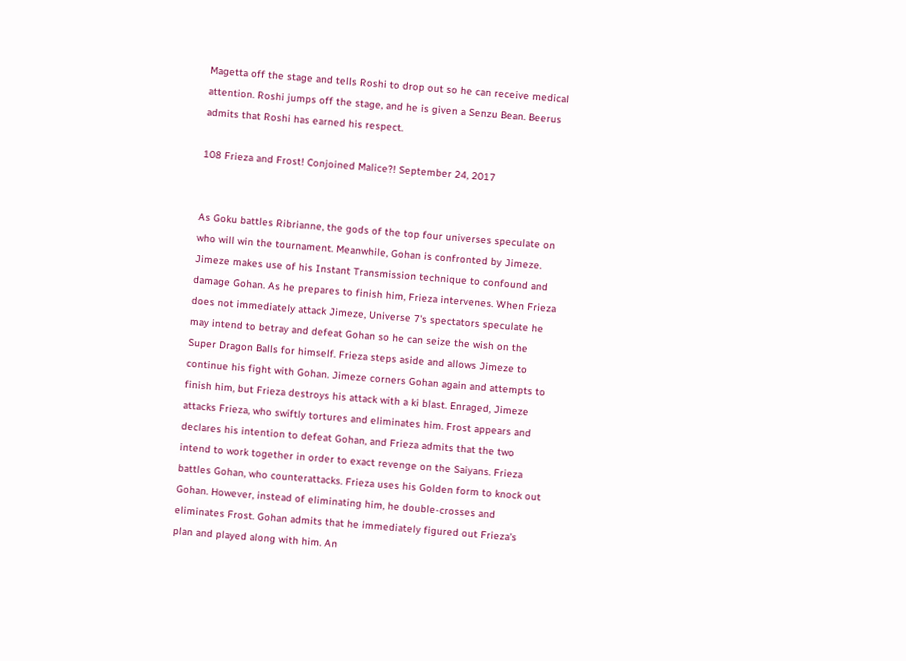Magetta off the stage and tells Roshi to drop out so he can receive medical attention. Roshi jumps off the stage, and he is given a Senzu Bean. Beerus admits that Roshi has earned his respect.

108 Frieza and Frost! Conjoined Malice?! September 24, 2017


As Goku battles Ribrianne, the gods of the top four universes speculate on who will win the tournament. Meanwhile, Gohan is confronted by Jimeze. Jimeze makes use of his Instant Transmission technique to confound and damage Gohan. As he prepares to finish him, Frieza intervenes. When Frieza does not immediately attack Jimeze, Universe 7's spectators speculate he may intend to betray and defeat Gohan so he can seize the wish on the Super Dragon Balls for himself. Frieza steps aside and allows Jimeze to continue his fight with Gohan. Jimeze corners Gohan again and attempts to finish him, but Frieza destroys his attack with a ki blast. Enraged, Jimeze attacks Frieza, who swiftly tortures and eliminates him. Frost appears and declares his intention to defeat Gohan, and Frieza admits that the two intend to work together in order to exact revenge on the Saiyans. Frieza battles Gohan, who counterattacks. Frieza uses his Golden form to knock out Gohan. However, instead of eliminating him, he double-crosses and eliminates Frost. Gohan admits that he immediately figured out Frieza's plan and played along with him. An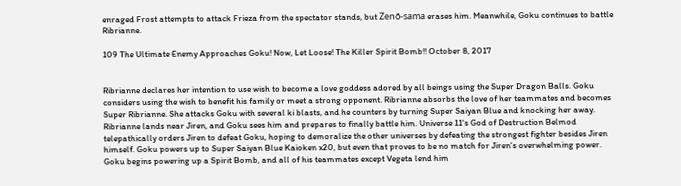enraged Frost attempts to attack Frieza from the spectator stands, but Zenō-sama erases him. Meanwhile, Goku continues to battle Ribrianne.

109 The Ultimate Enemy Approaches Goku! Now, Let Loose! The Killer Spirit Bomb!! October 8, 2017


Ribrianne declares her intention to use wish to become a love goddess adored by all beings using the Super Dragon Balls. Goku considers using the wish to benefit his family or meet a strong opponent. Ribrianne absorbs the love of her teammates and becomes Super Ribrianne. She attacks Goku with several ki blasts, and he counters by turning Super Saiyan Blue and knocking her away. Ribrianne lands near Jiren, and Goku sees him and prepares to finally battle him. Universe 11's God of Destruction Belmod telepathically orders Jiren to defeat Goku, hoping to demoralize the other universes by defeating the strongest fighter besides Jiren himself. Goku powers up to Super Saiyan Blue Kaioken x20, but even that proves to be no match for Jiren's overwhelming power. Goku begins powering up a Spirit Bomb, and all of his teammates except Vegeta lend him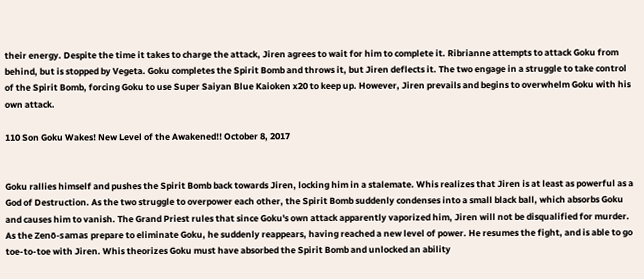their energy. Despite the time it takes to charge the attack, Jiren agrees to wait for him to complete it. Ribrianne attempts to attack Goku from behind, but is stopped by Vegeta. Goku completes the Spirit Bomb and throws it, but Jiren deflects it. The two engage in a struggle to take control of the Spirit Bomb, forcing Goku to use Super Saiyan Blue Kaioken x20 to keep up. However, Jiren prevails and begins to overwhelm Goku with his own attack.

110 Son Goku Wakes! New Level of the Awakened!! October 8, 2017


Goku rallies himself and pushes the Spirit Bomb back towards Jiren, locking him in a stalemate. Whis realizes that Jiren is at least as powerful as a God of Destruction. As the two struggle to overpower each other, the Spirit Bomb suddenly condenses into a small black ball, which absorbs Goku and causes him to vanish. The Grand Priest rules that since Goku's own attack apparently vaporized him, Jiren will not be disqualified for murder. As the Zenō-samas prepare to eliminate Goku, he suddenly reappears, having reached a new level of power. He resumes the fight, and is able to go toe-to-toe with Jiren. Whis theorizes Goku must have absorbed the Spirit Bomb and unlocked an ability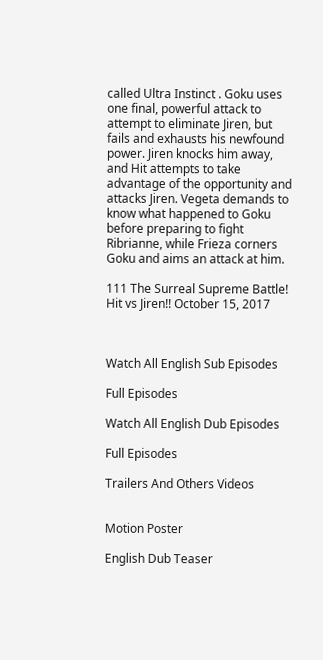called Ultra Instinct . Goku uses one final, powerful attack to attempt to eliminate Jiren, but fails and exhausts his newfound power. Jiren knocks him away, and Hit attempts to take advantage of the opportunity and attacks Jiren. Vegeta demands to know what happened to Goku before preparing to fight Ribrianne, while Frieza corners Goku and aims an attack at him.

111 The Surreal Supreme Battle! Hit vs Jiren!! October 15, 2017



Watch All English Sub Episodes

Full Episodes

Watch All English Dub Episodes

Full Episodes

Trailers And Others Videos


Motion Poster

English Dub Teaser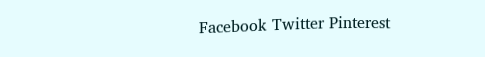Facebook Twitter Pinterest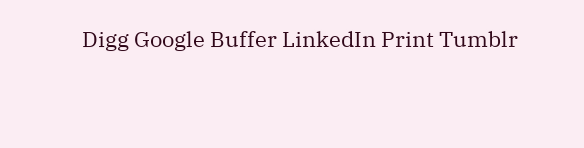Digg Google Buffer LinkedIn Print Tumblr